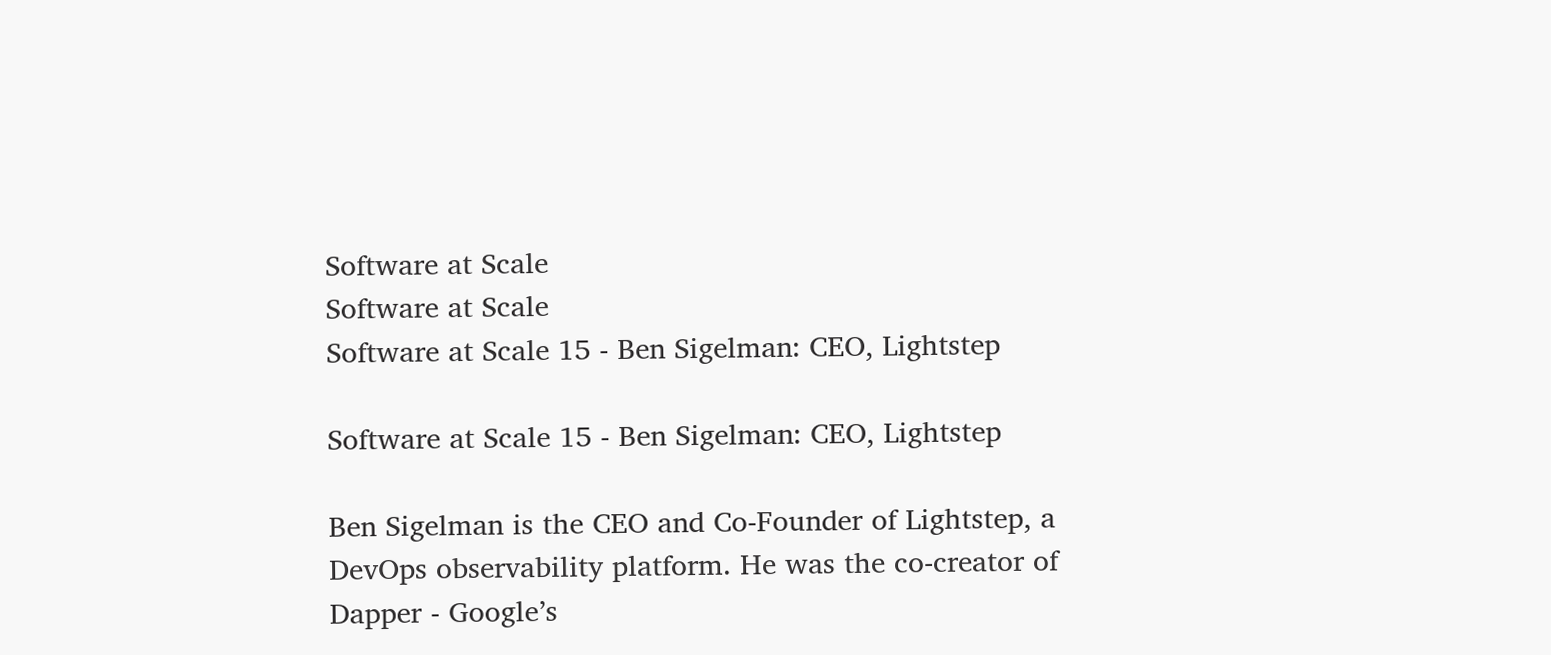Software at Scale
Software at Scale
Software at Scale 15 - Ben Sigelman: CEO, Lightstep

Software at Scale 15 - Ben Sigelman: CEO, Lightstep

Ben Sigelman is the CEO and Co-Founder of Lightstep, a DevOps observability platform. He was the co-creator of Dapper - Google’s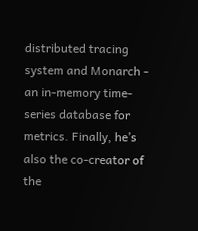distributed tracing system and Monarch - an in-memory time-series database for metrics. Finally, he’s also the co-creator of the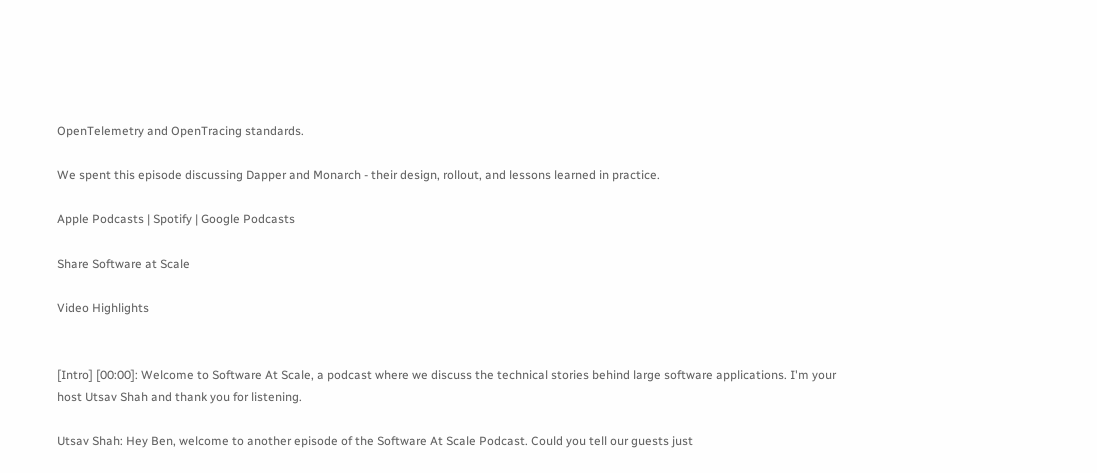OpenTelemetry and OpenTracing standards.

We spent this episode discussing Dapper and Monarch - their design, rollout, and lessons learned in practice.

Apple Podcasts | Spotify | Google Podcasts

Share Software at Scale

Video Highlights


[Intro] [00:00]: Welcome to Software At Scale, a podcast where we discuss the technical stories behind large software applications. I'm your host Utsav Shah and thank you for listening.

Utsav Shah: Hey Ben, welcome to another episode of the Software At Scale Podcast. Could you tell our guests just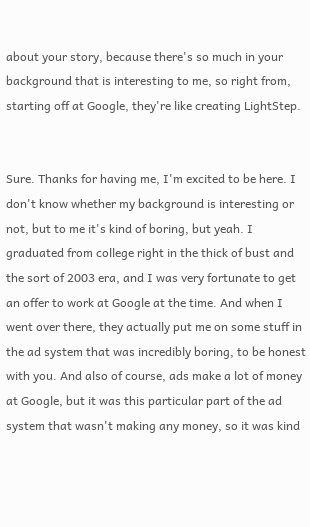about your story, because there's so much in your background that is interesting to me, so right from, starting off at Google, they're like creating LightStep.


Sure. Thanks for having me, I'm excited to be here. I don't know whether my background is interesting or not, but to me it's kind of boring, but yeah. I graduated from college right in the thick of bust and the sort of 2003 era, and I was very fortunate to get an offer to work at Google at the time. And when I went over there, they actually put me on some stuff in the ad system that was incredibly boring, to be honest with you. And also of course, ads make a lot of money at Google, but it was this particular part of the ad system that wasn't making any money, so it was kind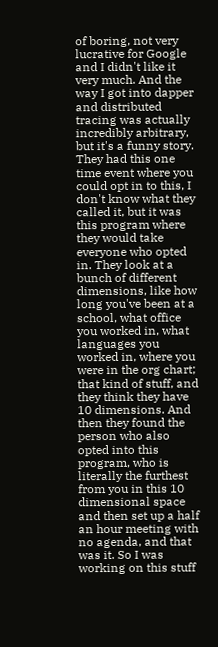of boring, not very lucrative for Google and I didn't like it very much. And the way I got into dapper and distributed tracing was actually incredibly arbitrary, but it's a funny story. They had this one time event where you could opt in to this, I don't know what they called it, but it was this program where they would take everyone who opted in. They look at a bunch of different dimensions, like how long you've been at a school, what office you worked in, what languages you worked in, where you were in the org chart; that kind of stuff, and they think they have 10 dimensions. And then they found the person who also opted into this program, who is literally the furthest from you in this 10 dimensional space and then set up a half an hour meeting with no agenda, and that was it. So I was working on this stuff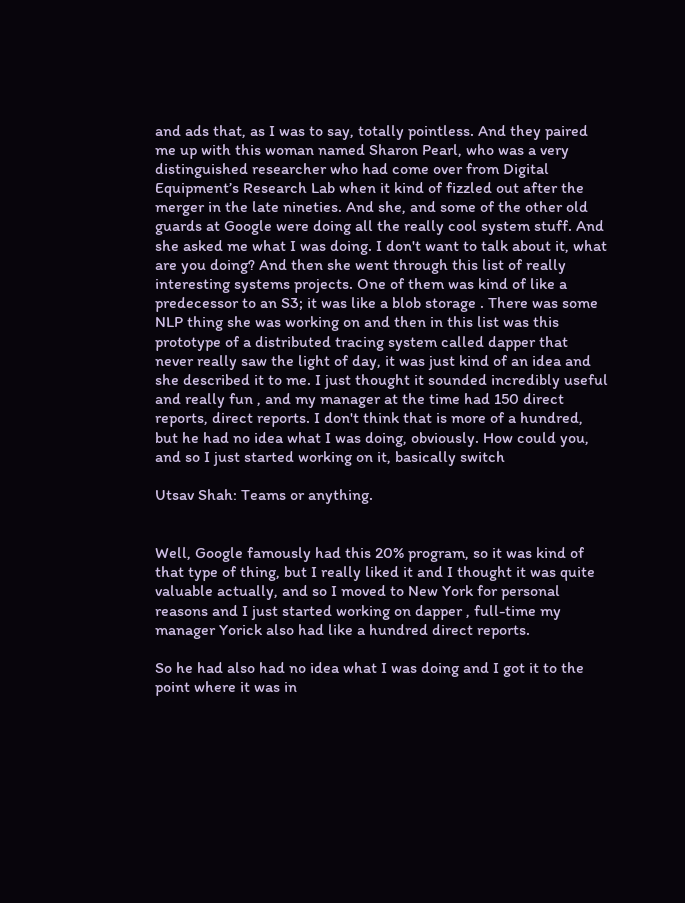and ads that, as I was to say, totally pointless. And they paired me up with this woman named Sharon Pearl, who was a very distinguished researcher who had come over from Digital Equipment’s Research Lab when it kind of fizzled out after the merger in the late nineties. And she, and some of the other old guards at Google were doing all the really cool system stuff. And she asked me what I was doing. I don't want to talk about it, what are you doing? And then she went through this list of really interesting systems projects. One of them was kind of like a predecessor to an S3; it was like a blob storage . There was some NLP thing she was working on and then in this list was this prototype of a distributed tracing system called dapper that never really saw the light of day, it was just kind of an idea and she described it to me. I just thought it sounded incredibly useful and really fun , and my manager at the time had 150 direct reports, direct reports. I don't think that is more of a hundred, but he had no idea what I was doing, obviously. How could you, and so I just started working on it, basically switch

Utsav Shah: Teams or anything.


Well, Google famously had this 20% program, so it was kind of that type of thing, but I really liked it and I thought it was quite valuable actually, and so I moved to New York for personal reasons and I just started working on dapper , full-time my manager Yorick also had like a hundred direct reports.

So he had also had no idea what I was doing and I got it to the point where it was in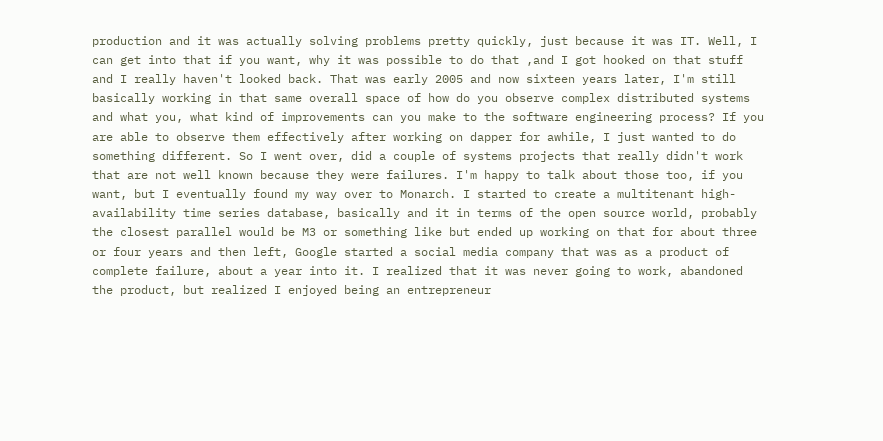production and it was actually solving problems pretty quickly, just because it was IT. Well, I can get into that if you want, why it was possible to do that ,and I got hooked on that stuff and I really haven't looked back. That was early 2005 and now sixteen years later, I'm still basically working in that same overall space of how do you observe complex distributed systems and what you, what kind of improvements can you make to the software engineering process? If you are able to observe them effectively after working on dapper for awhile, I just wanted to do something different. So I went over, did a couple of systems projects that really didn't work that are not well known because they were failures. I'm happy to talk about those too, if you want, but I eventually found my way over to Monarch. I started to create a multitenant high-availability time series database, basically and it in terms of the open source world, probably the closest parallel would be M3 or something like but ended up working on that for about three or four years and then left, Google started a social media company that was as a product of complete failure, about a year into it. I realized that it was never going to work, abandoned the product, but realized I enjoyed being an entrepreneur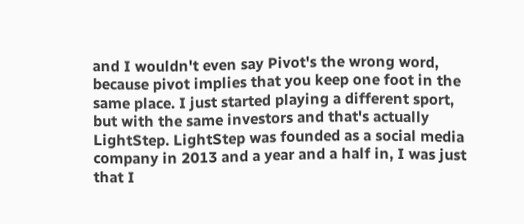and I wouldn't even say Pivot's the wrong word, because pivot implies that you keep one foot in the same place. I just started playing a different sport, but with the same investors and that's actually LightStep. LightStep was founded as a social media company in 2013 and a year and a half in, I was just that I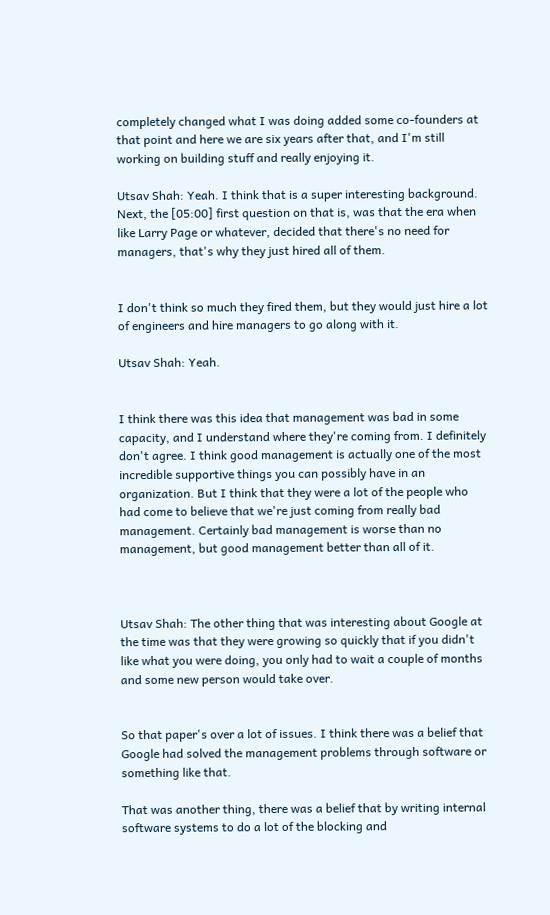completely changed what I was doing added some co-founders at that point and here we are six years after that, and I'm still working on building stuff and really enjoying it.

Utsav Shah: Yeah. I think that is a super interesting background. Next, the [05:00] first question on that is, was that the era when like Larry Page or whatever, decided that there's no need for managers, that's why they just hired all of them.


I don't think so much they fired them, but they would just hire a lot of engineers and hire managers to go along with it.

Utsav Shah: Yeah.


I think there was this idea that management was bad in some capacity, and I understand where they're coming from. I definitely don't agree. I think good management is actually one of the most incredible supportive things you can possibly have in an organization. But I think that they were a lot of the people who had come to believe that we're just coming from really bad management. Certainly bad management is worse than no management, but good management better than all of it.



Utsav Shah: The other thing that was interesting about Google at the time was that they were growing so quickly that if you didn't like what you were doing, you only had to wait a couple of months and some new person would take over.


So that paper's over a lot of issues. I think there was a belief that Google had solved the management problems through software or something like that.

That was another thing, there was a belief that by writing internal software systems to do a lot of the blocking and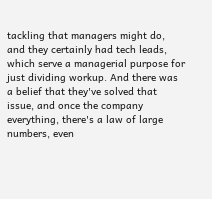tackling that managers might do, and they certainly had tech leads, which serve a managerial purpose for just dividing workup. And there was a belief that they've solved that issue, and once the company everything, there's a law of large numbers, even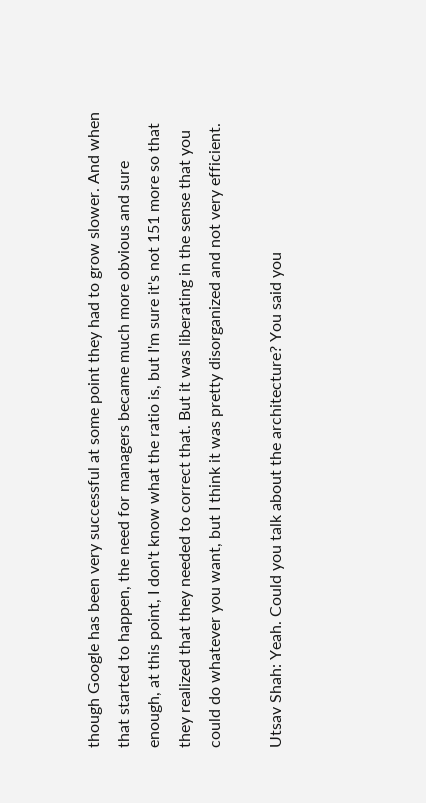though Google has been very successful at some point they had to grow slower. And when that started to happen, the need for managers became much more obvious and sure enough, at this point, I don't know what the ratio is, but I'm sure it's not 151 more so that they realized that they needed to correct that. But it was liberating in the sense that you could do whatever you want, but I think it was pretty disorganized and not very efficient.

Utsav Shah: Yeah. Could you talk about the architecture? You said you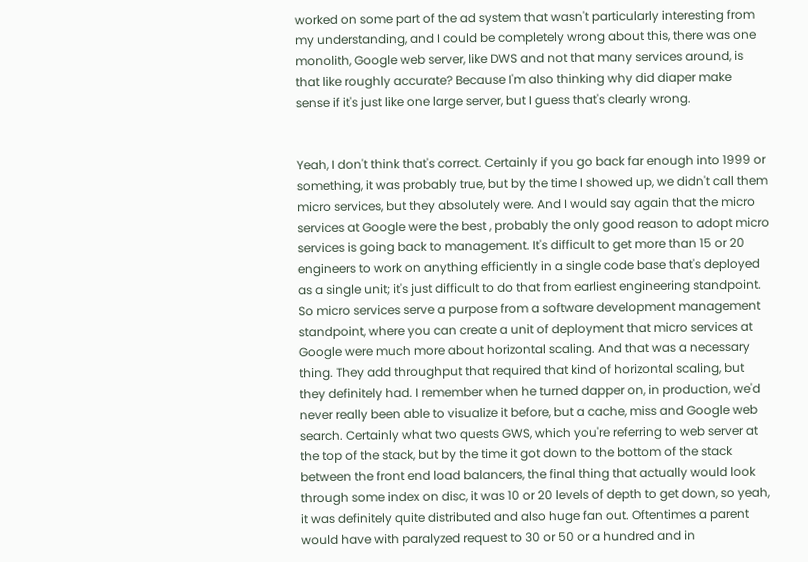worked on some part of the ad system that wasn't particularly interesting from my understanding, and I could be completely wrong about this, there was one monolith, Google web server, like DWS and not that many services around, is that like roughly accurate? Because I'm also thinking why did diaper make sense if it's just like one large server, but I guess that's clearly wrong.


Yeah, I don't think that's correct. Certainly if you go back far enough into 1999 or something, it was probably true, but by the time I showed up, we didn't call them micro services, but they absolutely were. And I would say again that the micro services at Google were the best , probably the only good reason to adopt micro services is going back to management. It's difficult to get more than 15 or 20 engineers to work on anything efficiently in a single code base that's deployed as a single unit; it's just difficult to do that from earliest engineering standpoint. So micro services serve a purpose from a software development management standpoint, where you can create a unit of deployment that micro services at Google were much more about horizontal scaling. And that was a necessary thing. They add throughput that required that kind of horizontal scaling, but they definitely had. I remember when he turned dapper on, in production, we'd never really been able to visualize it before, but a cache, miss and Google web search. Certainly what two quests GWS, which you're referring to web server at the top of the stack, but by the time it got down to the bottom of the stack between the front end load balancers, the final thing that actually would look through some index on disc, it was 10 or 20 levels of depth to get down, so yeah, it was definitely quite distributed and also huge fan out. Oftentimes a parent would have with paralyzed request to 30 or 50 or a hundred and in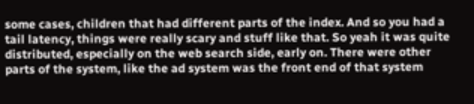some cases, children that had different parts of the index. And so you had a tail latency, things were really scary and stuff like that. So yeah it was quite distributed, especially on the web search side, early on. There were other parts of the system, like the ad system was the front end of that system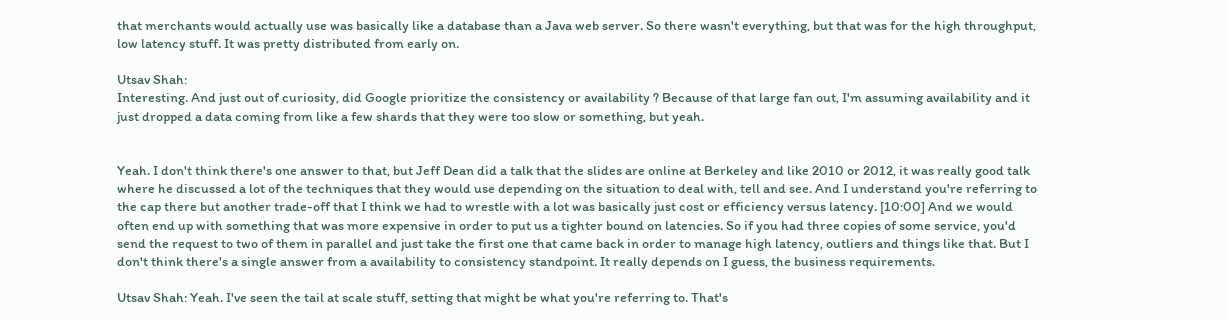that merchants would actually use was basically like a database than a Java web server. So there wasn't everything, but that was for the high throughput, low latency stuff. It was pretty distributed from early on.

Utsav Shah:
Interesting. And just out of curiosity, did Google prioritize the consistency or availability ? Because of that large fan out, I'm assuming availability and it just dropped a data coming from like a few shards that they were too slow or something, but yeah.


Yeah. I don't think there's one answer to that, but Jeff Dean did a talk that the slides are online at Berkeley and like 2010 or 2012, it was really good talk where he discussed a lot of the techniques that they would use depending on the situation to deal with, tell and see. And I understand you're referring to the cap there but another trade-off that I think we had to wrestle with a lot was basically just cost or efficiency versus latency. [10:00] And we would often end up with something that was more expensive in order to put us a tighter bound on latencies. So if you had three copies of some service, you'd send the request to two of them in parallel and just take the first one that came back in order to manage high latency, outliers and things like that. But I don't think there's a single answer from a availability to consistency standpoint. It really depends on I guess, the business requirements.

Utsav Shah: Yeah. I've seen the tail at scale stuff, setting that might be what you're referring to. That's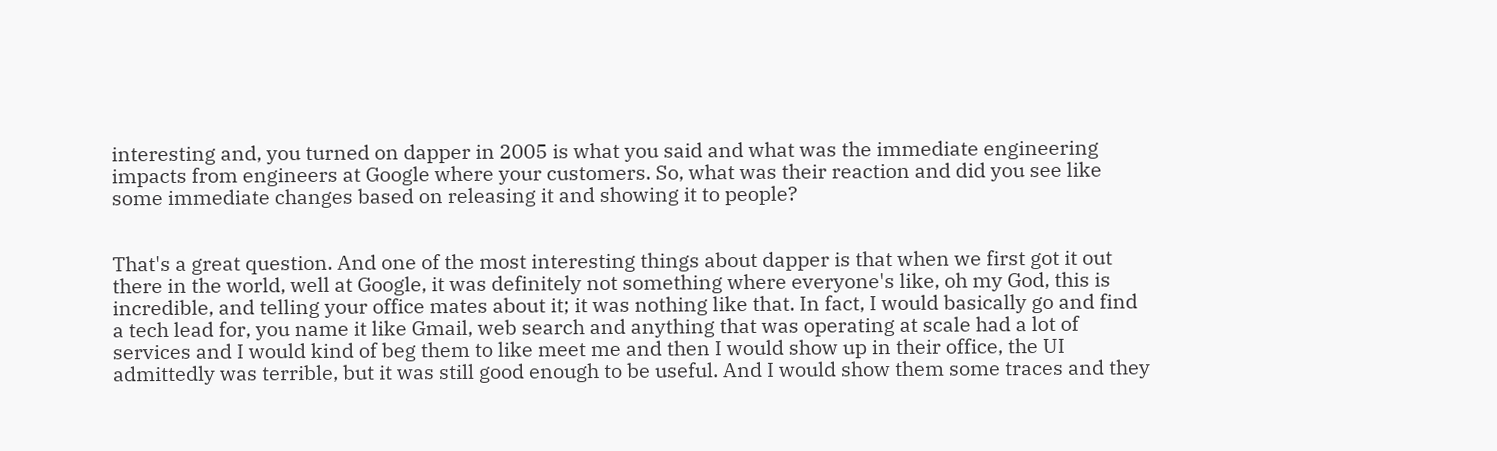interesting and, you turned on dapper in 2005 is what you said and what was the immediate engineering impacts from engineers at Google where your customers. So, what was their reaction and did you see like some immediate changes based on releasing it and showing it to people?


That's a great question. And one of the most interesting things about dapper is that when we first got it out there in the world, well at Google, it was definitely not something where everyone's like, oh my God, this is incredible, and telling your office mates about it; it was nothing like that. In fact, I would basically go and find a tech lead for, you name it like Gmail, web search and anything that was operating at scale had a lot of services and I would kind of beg them to like meet me and then I would show up in their office, the UI admittedly was terrible, but it was still good enough to be useful. And I would show them some traces and they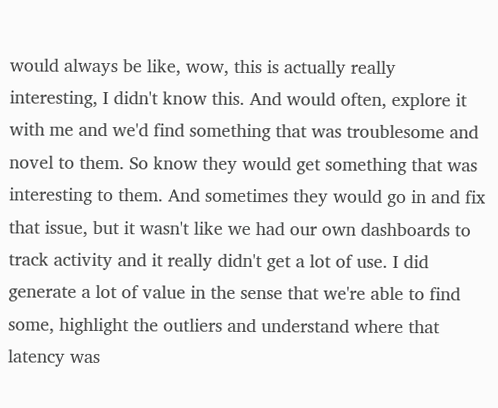would always be like, wow, this is actually really interesting, I didn't know this. And would often, explore it with me and we'd find something that was troublesome and novel to them. So know they would get something that was interesting to them. And sometimes they would go in and fix that issue, but it wasn't like we had our own dashboards to track activity and it really didn't get a lot of use. I did generate a lot of value in the sense that we're able to find some, highlight the outliers and understand where that latency was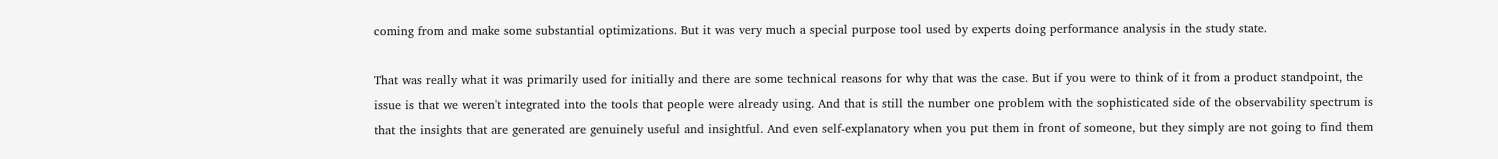coming from and make some substantial optimizations. But it was very much a special purpose tool used by experts doing performance analysis in the study state.

That was really what it was primarily used for initially and there are some technical reasons for why that was the case. But if you were to think of it from a product standpoint, the issue is that we weren't integrated into the tools that people were already using. And that is still the number one problem with the sophisticated side of the observability spectrum is that the insights that are generated are genuinely useful and insightful. And even self-explanatory when you put them in front of someone, but they simply are not going to find them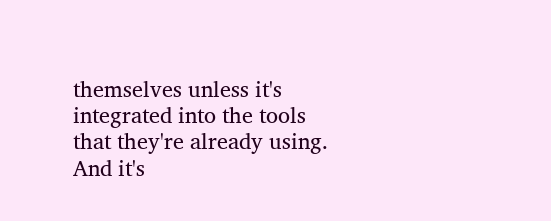themselves unless it's integrated into the tools that they're already using. And it's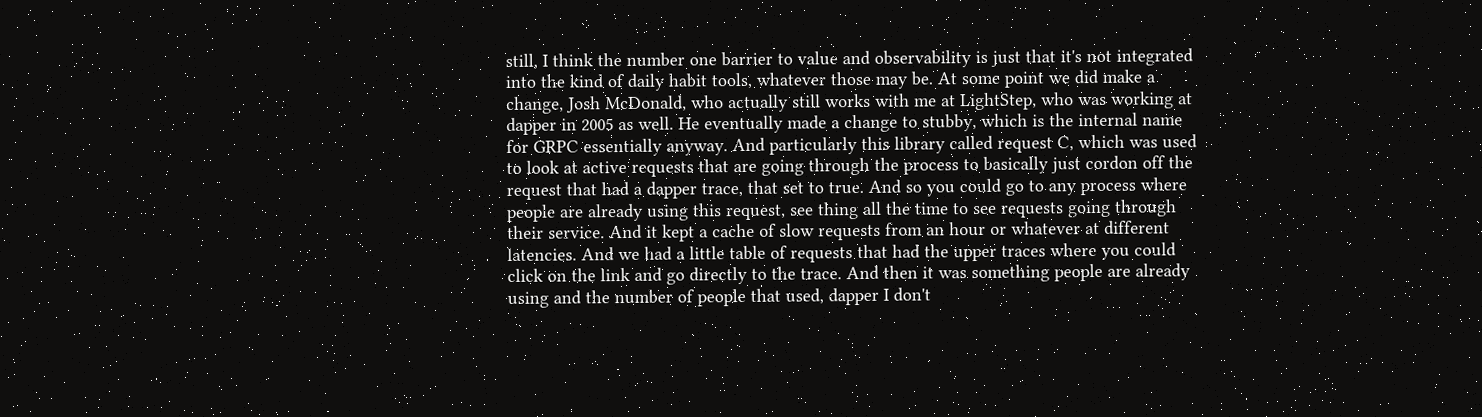still, I think the number one barrier to value and observability is just that it's not integrated into the kind of daily habit tools, whatever those may be. At some point we did make a change, Josh McDonald, who actually still works with me at LightStep, who was working at dapper in 2005 as well. He eventually made a change to stubby, which is the internal name for GRPC essentially anyway. And particularly this library called request C, which was used to look at active requests that are going through the process to basically just cordon off the request that had a dapper trace, that set to true. And so you could go to any process where people are already using this request, see thing all the time to see requests going through their service. And it kept a cache of slow requests from an hour or whatever at different latencies. And we had a little table of requests that had the upper traces where you could click on the link and go directly to the trace. And then it was something people are already using and the number of people that used, dapper I don't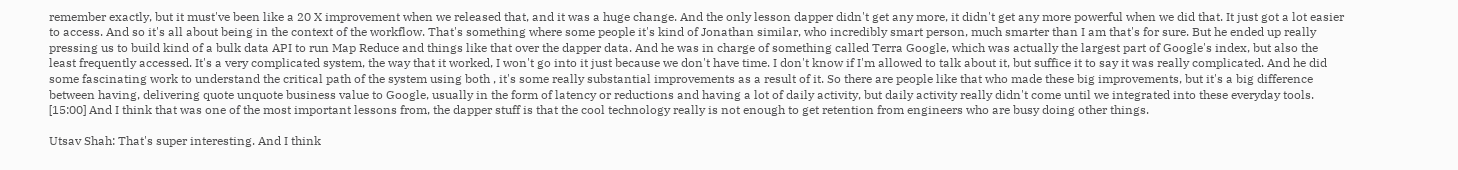remember exactly, but it must've been like a 20 X improvement when we released that, and it was a huge change. And the only lesson dapper didn't get any more, it didn't get any more powerful when we did that. It just got a lot easier to access. And so it's all about being in the context of the workflow. That's something where some people it's kind of Jonathan similar, who incredibly smart person, much smarter than I am that's for sure. But he ended up really pressing us to build kind of a bulk data API to run Map Reduce and things like that over the dapper data. And he was in charge of something called Terra Google, which was actually the largest part of Google's index, but also the least frequently accessed. It's a very complicated system, the way that it worked, I won't go into it just because we don't have time. I don't know if I'm allowed to talk about it, but suffice it to say it was really complicated. And he did some fascinating work to understand the critical path of the system using both , it's some really substantial improvements as a result of it. So there are people like that who made these big improvements, but it's a big difference between having, delivering quote unquote business value to Google, usually in the form of latency or reductions and having a lot of daily activity, but daily activity really didn't come until we integrated into these everyday tools. [15:00] And I think that was one of the most important lessons from, the dapper stuff is that the cool technology really is not enough to get retention from engineers who are busy doing other things.

Utsav Shah: That's super interesting. And I think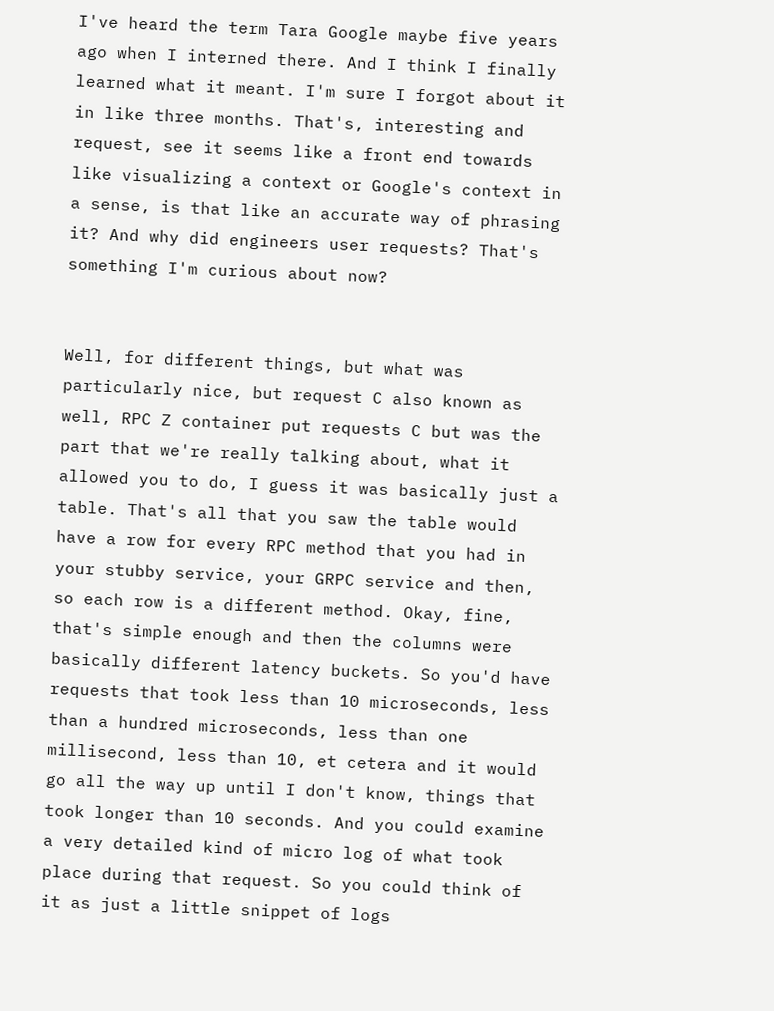I've heard the term Tara Google maybe five years ago when I interned there. And I think I finally learned what it meant. I'm sure I forgot about it in like three months. That's, interesting and request, see it seems like a front end towards like visualizing a context or Google's context in a sense, is that like an accurate way of phrasing it? And why did engineers user requests? That's something I'm curious about now?


Well, for different things, but what was particularly nice, but request C also known as well, RPC Z container put requests C but was the part that we're really talking about, what it allowed you to do, I guess it was basically just a table. That's all that you saw the table would have a row for every RPC method that you had in your stubby service, your GRPC service and then, so each row is a different method. Okay, fine, that's simple enough and then the columns were basically different latency buckets. So you'd have requests that took less than 10 microseconds, less than a hundred microseconds, less than one millisecond, less than 10, et cetera and it would go all the way up until I don't know, things that took longer than 10 seconds. And you could examine a very detailed kind of micro log of what took place during that request. So you could think of it as just a little snippet of logs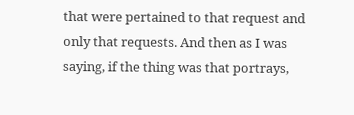that were pertained to that request and only that requests. And then as I was saying, if the thing was that portrays,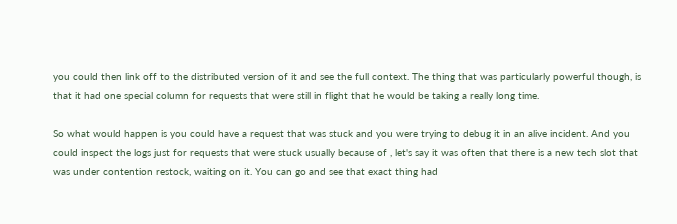you could then link off to the distributed version of it and see the full context. The thing that was particularly powerful though, is that it had one special column for requests that were still in flight that he would be taking a really long time.

So what would happen is you could have a request that was stuck and you were trying to debug it in an alive incident. And you could inspect the logs just for requests that were stuck usually because of , let's say it was often that there is a new tech slot that was under contention restock, waiting on it. You can go and see that exact thing had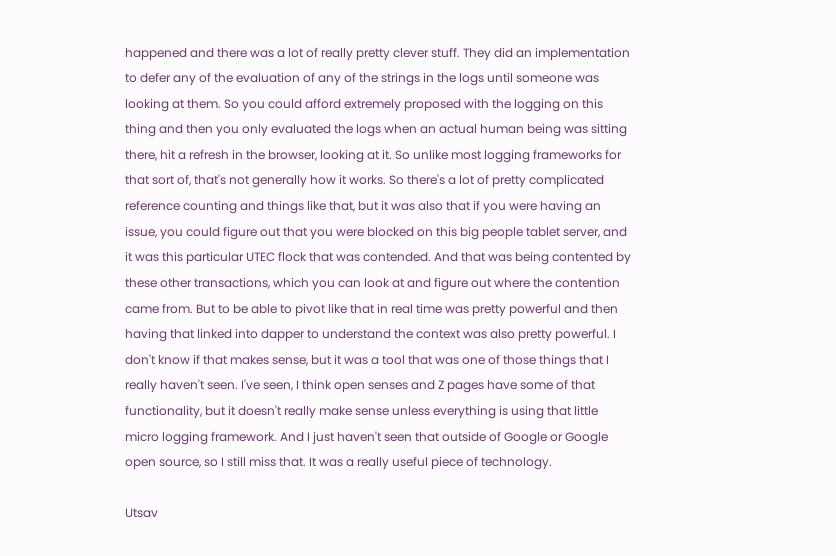happened and there was a lot of really pretty clever stuff. They did an implementation to defer any of the evaluation of any of the strings in the logs until someone was looking at them. So you could afford extremely proposed with the logging on this thing and then you only evaluated the logs when an actual human being was sitting there, hit a refresh in the browser, looking at it. So unlike most logging frameworks for that sort of, that's not generally how it works. So there's a lot of pretty complicated reference counting and things like that, but it was also that if you were having an issue, you could figure out that you were blocked on this big people tablet server, and it was this particular UTEC flock that was contended. And that was being contented by these other transactions, which you can look at and figure out where the contention came from. But to be able to pivot like that in real time was pretty powerful and then having that linked into dapper to understand the context was also pretty powerful. I don't know if that makes sense, but it was a tool that was one of those things that I really haven't seen. I've seen, I think open senses and Z pages have some of that functionality, but it doesn't really make sense unless everything is using that little micro logging framework. And I just haven't seen that outside of Google or Google open source, so I still miss that. It was a really useful piece of technology.

Utsav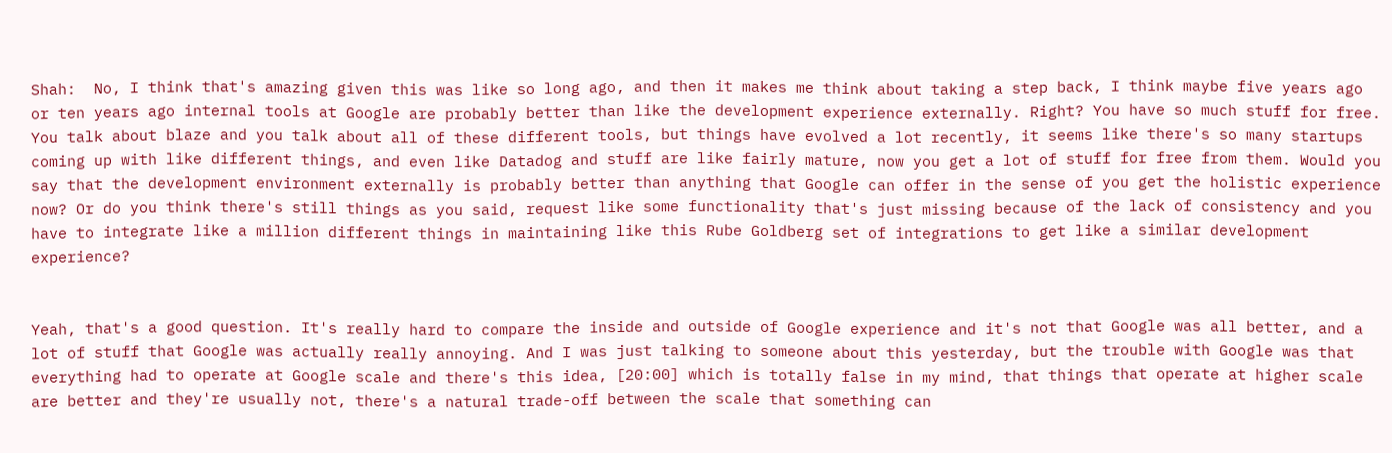Shah:  No, I think that's amazing given this was like so long ago, and then it makes me think about taking a step back, I think maybe five years ago or ten years ago internal tools at Google are probably better than like the development experience externally. Right? You have so much stuff for free. You talk about blaze and you talk about all of these different tools, but things have evolved a lot recently, it seems like there's so many startups coming up with like different things, and even like Datadog and stuff are like fairly mature, now you get a lot of stuff for free from them. Would you say that the development environment externally is probably better than anything that Google can offer in the sense of you get the holistic experience now? Or do you think there's still things as you said, request like some functionality that's just missing because of the lack of consistency and you have to integrate like a million different things in maintaining like this Rube Goldberg set of integrations to get like a similar development experience?


Yeah, that's a good question. It's really hard to compare the inside and outside of Google experience and it's not that Google was all better, and a lot of stuff that Google was actually really annoying. And I was just talking to someone about this yesterday, but the trouble with Google was that everything had to operate at Google scale and there's this idea, [20:00] which is totally false in my mind, that things that operate at higher scale are better and they're usually not, there's a natural trade-off between the scale that something can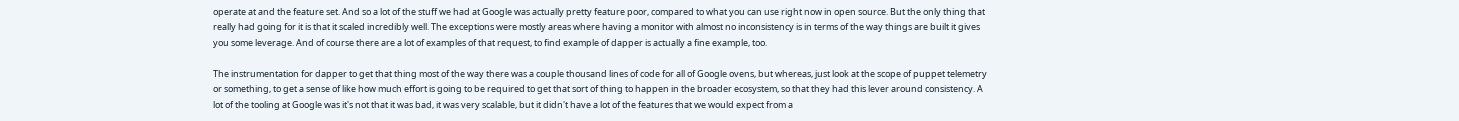operate at and the feature set. And so a lot of the stuff we had at Google was actually pretty feature poor, compared to what you can use right now in open source. But the only thing that really had going for it is that it scaled incredibly well. The exceptions were mostly areas where having a monitor with almost no inconsistency is in terms of the way things are built it gives you some leverage. And of course there are a lot of examples of that request, to find example of dapper is actually a fine example, too.

The instrumentation for dapper to get that thing most of the way there was a couple thousand lines of code for all of Google ovens, but whereas, just look at the scope of puppet telemetry or something, to get a sense of like how much effort is going to be required to get that sort of thing to happen in the broader ecosystem, so that they had this lever around consistency. A lot of the tooling at Google was it's not that it was bad, it was very scalable, but it didn't have a lot of the features that we would expect from a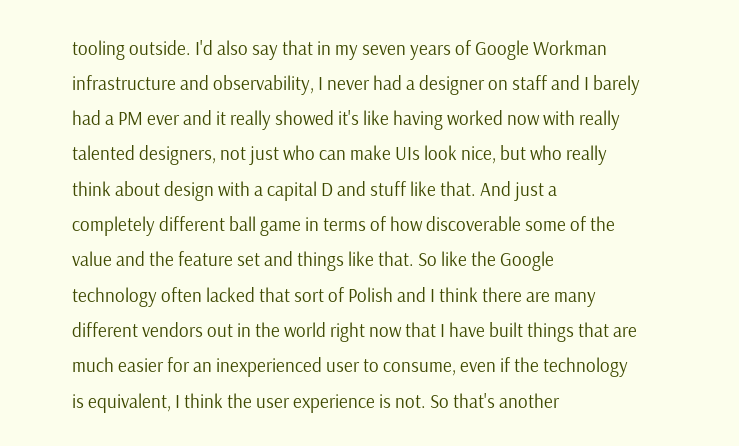tooling outside. I'd also say that in my seven years of Google Workman infrastructure and observability, I never had a designer on staff and I barely had a PM ever and it really showed it's like having worked now with really talented designers, not just who can make UIs look nice, but who really think about design with a capital D and stuff like that. And just a completely different ball game in terms of how discoverable some of the value and the feature set and things like that. So like the Google technology often lacked that sort of Polish and I think there are many different vendors out in the world right now that I have built things that are much easier for an inexperienced user to consume, even if the technology is equivalent, I think the user experience is not. So that's another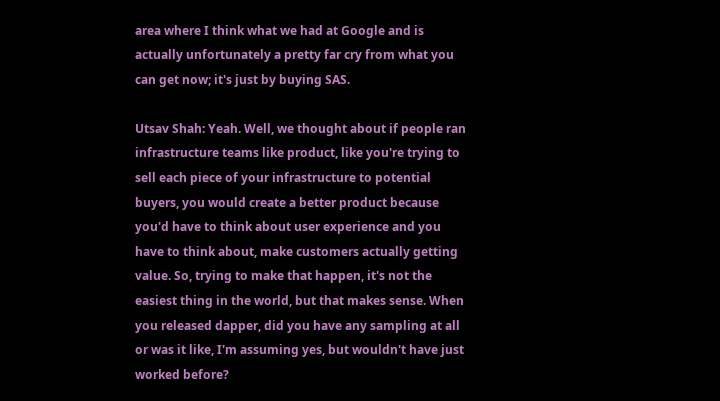area where I think what we had at Google and is actually unfortunately a pretty far cry from what you can get now; it's just by buying SAS.

Utsav Shah: Yeah. Well, we thought about if people ran infrastructure teams like product, like you're trying to sell each piece of your infrastructure to potential buyers, you would create a better product because you'd have to think about user experience and you have to think about, make customers actually getting value. So, trying to make that happen, it's not the easiest thing in the world, but that makes sense. When you released dapper, did you have any sampling at all or was it like, I'm assuming yes, but wouldn't have just worked before?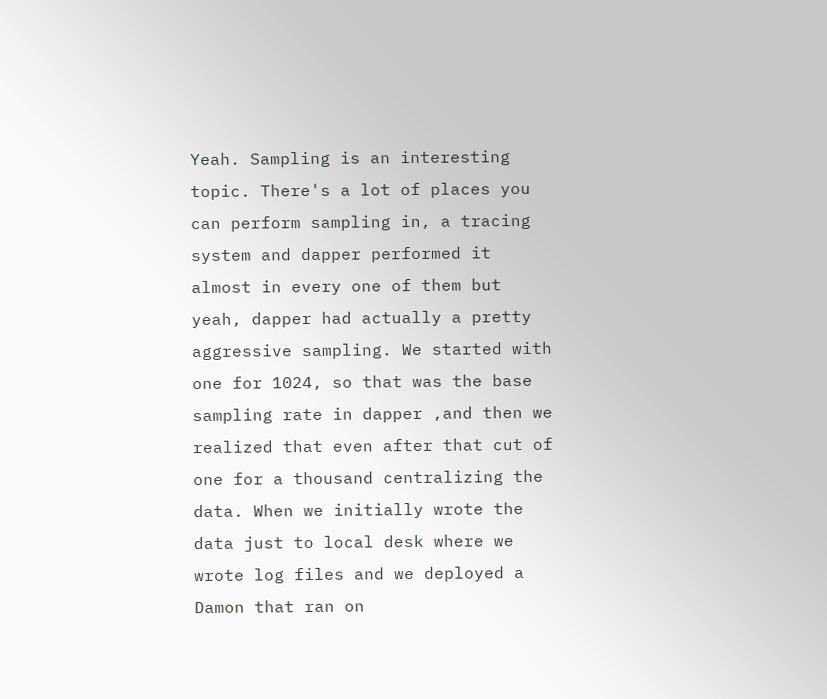Yeah. Sampling is an interesting topic. There's a lot of places you can perform sampling in, a tracing system and dapper performed it almost in every one of them but yeah, dapper had actually a pretty aggressive sampling. We started with one for 1024, so that was the base sampling rate in dapper ,and then we realized that even after that cut of one for a thousand centralizing the data. When we initially wrote the data just to local desk where we wrote log files and we deployed a Damon that ran on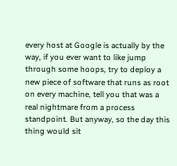every host at Google is actually by the way, if you ever want to like jump through some hoops, try to deploy a new piece of software that runs as root on every machine, tell you that was a real nightmare from a process standpoint. But anyway, so the day this thing would sit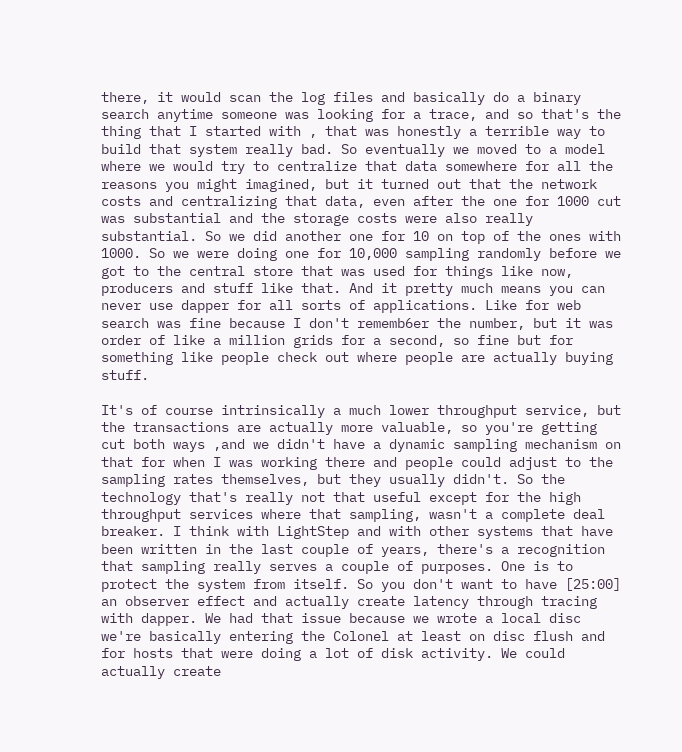there, it would scan the log files and basically do a binary search anytime someone was looking for a trace, and so that's the thing that I started with , that was honestly a terrible way to build that system really bad. So eventually we moved to a model where we would try to centralize that data somewhere for all the reasons you might imagined, but it turned out that the network costs and centralizing that data, even after the one for 1000 cut was substantial and the storage costs were also really substantial. So we did another one for 10 on top of the ones with 1000. So we were doing one for 10,000 sampling randomly before we got to the central store that was used for things like now, producers and stuff like that. And it pretty much means you can never use dapper for all sorts of applications. Like for web search was fine because I don't rememb6er the number, but it was order of like a million grids for a second, so fine but for something like people check out where people are actually buying stuff.

It's of course intrinsically a much lower throughput service, but the transactions are actually more valuable, so you're getting cut both ways ,and we didn't have a dynamic sampling mechanism on that for when I was working there and people could adjust to the sampling rates themselves, but they usually didn't. So the technology that's really not that useful except for the high throughput services where that sampling, wasn't a complete deal breaker. I think with LightStep and with other systems that have been written in the last couple of years, there's a recognition that sampling really serves a couple of purposes. One is to protect the system from itself. So you don't want to have [25:00] an observer effect and actually create latency through tracing with dapper. We had that issue because we wrote a local disc we're basically entering the Colonel at least on disc flush and for hosts that were doing a lot of disk activity. We could actually create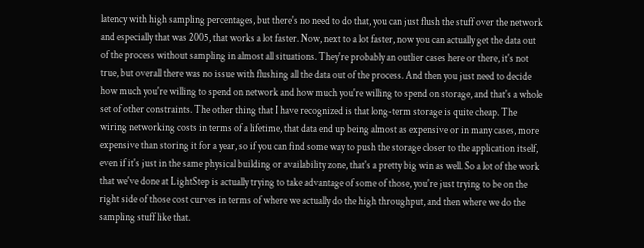latency with high sampling percentages, but there's no need to do that, you can just flush the stuff over the network and especially that was 2005, that works a lot faster. Now, next to a lot faster, now you can actually get the data out of the process without sampling in almost all situations. They're probably an outlier cases here or there, it's not true, but overall there was no issue with flushing all the data out of the process. And then you just need to decide how much you're willing to spend on network and how much you're willing to spend on storage, and that's a whole set of other constraints. The other thing that I have recognized is that long-term storage is quite cheap. The wiring networking costs in terms of a lifetime, that data end up being almost as expensive or in many cases, more expensive than storing it for a year, so if you can find some way to push the storage closer to the application itself, even if it's just in the same physical building or availability zone, that's a pretty big win as well. So a lot of the work that we've done at LightStep is actually trying to take advantage of some of those, you're just trying to be on the right side of those cost curves in terms of where we actually do the high throughput, and then where we do the sampling stuff like that.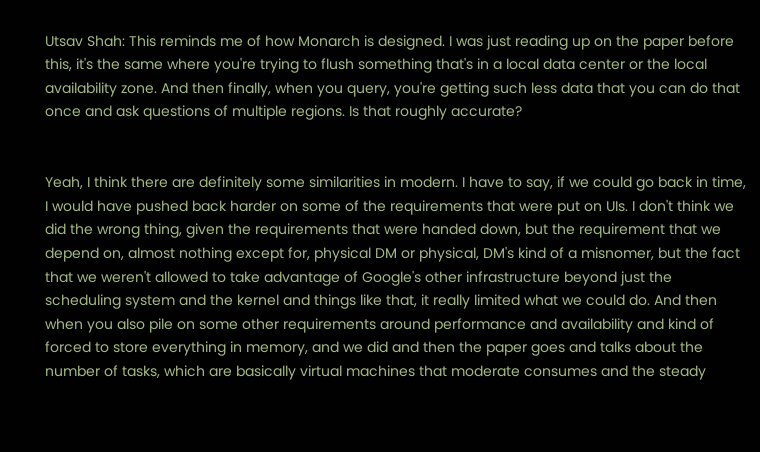Utsav Shah: This reminds me of how Monarch is designed. I was just reading up on the paper before this, it's the same where you're trying to flush something that's in a local data center or the local availability zone. And then finally, when you query, you're getting such less data that you can do that once and ask questions of multiple regions. Is that roughly accurate?


Yeah, I think there are definitely some similarities in modern. I have to say, if we could go back in time, I would have pushed back harder on some of the requirements that were put on UIs. I don't think we did the wrong thing, given the requirements that were handed down, but the requirement that we depend on, almost nothing except for, physical DM or physical, DM's kind of a misnomer, but the fact that we weren't allowed to take advantage of Google's other infrastructure beyond just the scheduling system and the kernel and things like that, it really limited what we could do. And then when you also pile on some other requirements around performance and availability and kind of forced to store everything in memory, and we did and then the paper goes and talks about the number of tasks, which are basically virtual machines that moderate consumes and the steady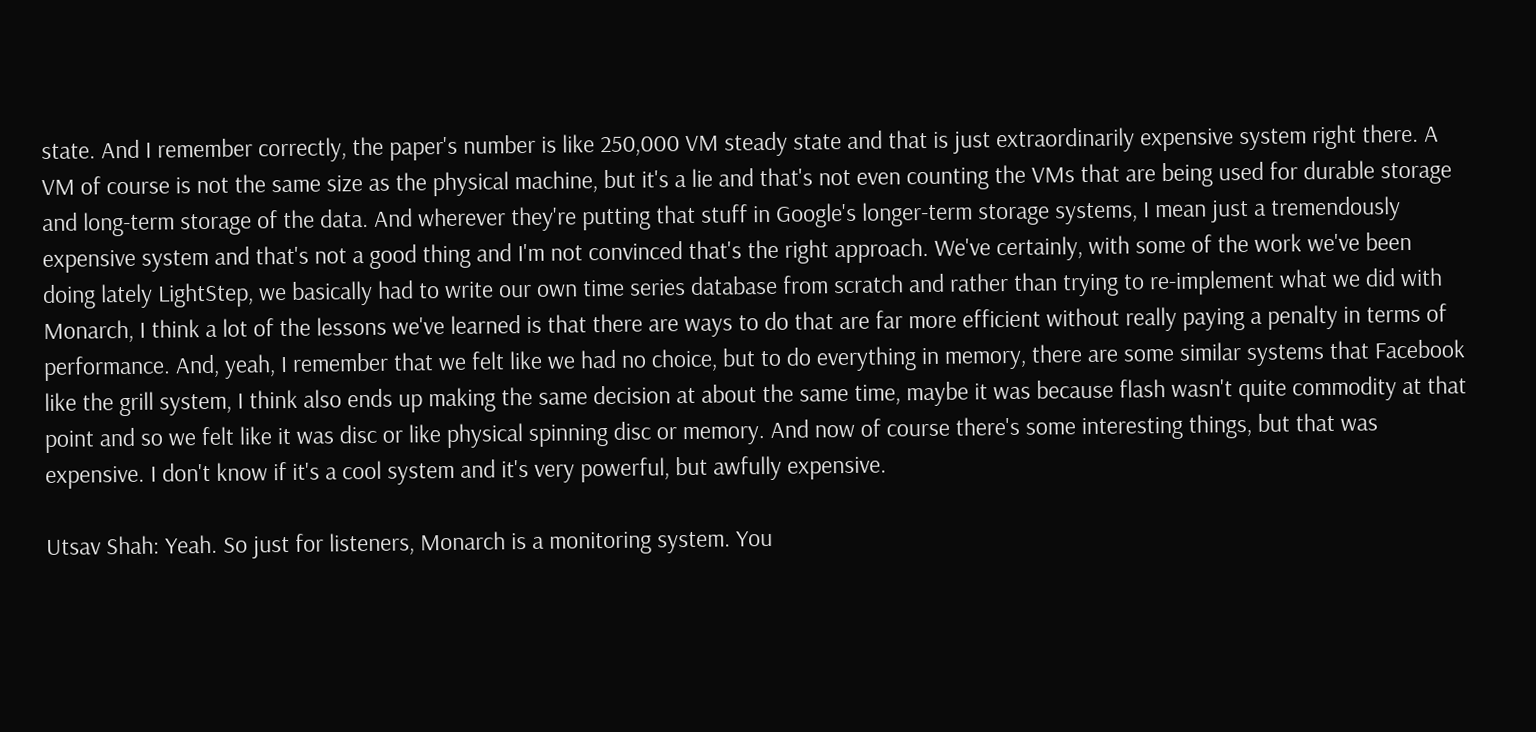state. And I remember correctly, the paper's number is like 250,000 VM steady state and that is just extraordinarily expensive system right there. A VM of course is not the same size as the physical machine, but it's a lie and that's not even counting the VMs that are being used for durable storage and long-term storage of the data. And wherever they're putting that stuff in Google's longer-term storage systems, I mean just a tremendously expensive system and that's not a good thing and I'm not convinced that's the right approach. We've certainly, with some of the work we've been doing lately LightStep, we basically had to write our own time series database from scratch and rather than trying to re-implement what we did with Monarch, I think a lot of the lessons we've learned is that there are ways to do that are far more efficient without really paying a penalty in terms of performance. And, yeah, I remember that we felt like we had no choice, but to do everything in memory, there are some similar systems that Facebook like the grill system, I think also ends up making the same decision at about the same time, maybe it was because flash wasn't quite commodity at that point and so we felt like it was disc or like physical spinning disc or memory. And now of course there's some interesting things, but that was expensive. I don't know if it's a cool system and it's very powerful, but awfully expensive.

Utsav Shah: Yeah. So just for listeners, Monarch is a monitoring system. You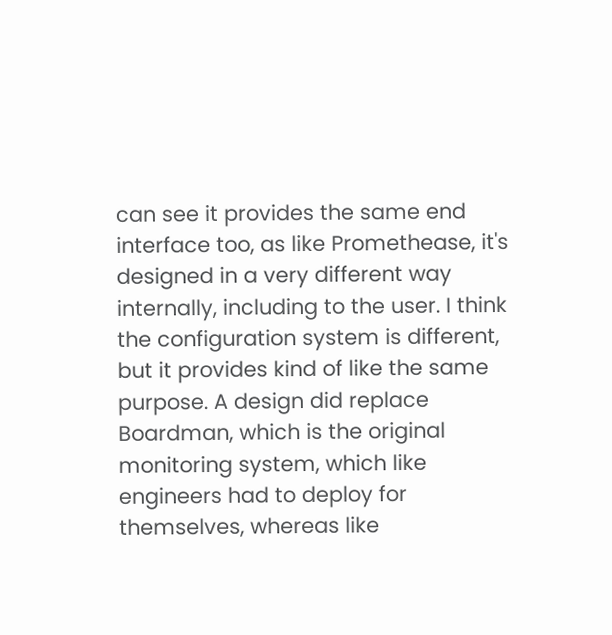can see it provides the same end interface too, as like Promethease, it's designed in a very different way internally, including to the user. I think the configuration system is different, but it provides kind of like the same purpose. A design did replace Boardman, which is the original monitoring system, which like engineers had to deploy for themselves, whereas like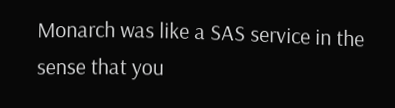Monarch was like a SAS service in the sense that you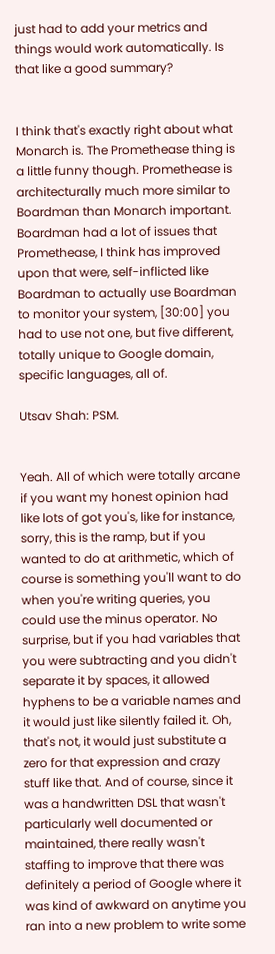just had to add your metrics and things would work automatically. Is that like a good summary?


I think that's exactly right about what Monarch is. The Promethease thing is a little funny though. Promethease is architecturally much more similar to Boardman than Monarch important. Boardman had a lot of issues that Promethease, I think has improved upon that were, self-inflicted like Boardman to actually use Boardman to monitor your system, [30:00] you had to use not one, but five different, totally unique to Google domain, specific languages, all of.

Utsav Shah: PSM.


Yeah. All of which were totally arcane if you want my honest opinion had like lots of got you's, like for instance, sorry, this is the ramp, but if you wanted to do at arithmetic, which of course is something you'll want to do when you're writing queries, you could use the minus operator. No surprise, but if you had variables that you were subtracting and you didn't separate it by spaces, it allowed hyphens to be a variable names and it would just like silently failed it. Oh, that's not, it would just substitute a zero for that expression and crazy stuff like that. And of course, since it was a handwritten DSL that wasn't particularly well documented or maintained, there really wasn't staffing to improve that there was definitely a period of Google where it was kind of awkward on anytime you ran into a new problem to write some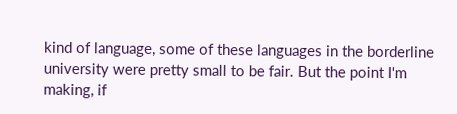kind of language, some of these languages in the borderline university were pretty small to be fair. But the point I'm making, if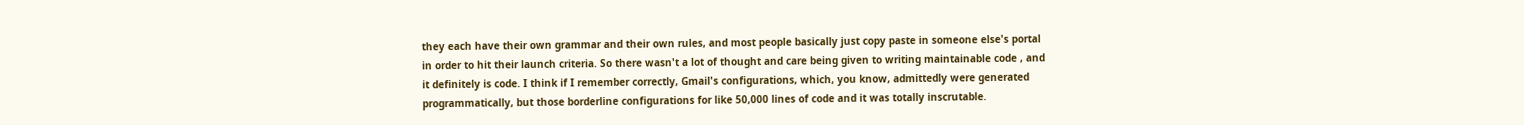they each have their own grammar and their own rules, and most people basically just copy paste in someone else's portal in order to hit their launch criteria. So there wasn't a lot of thought and care being given to writing maintainable code , and it definitely is code. I think if I remember correctly, Gmail's configurations, which, you know, admittedly were generated programmatically, but those borderline configurations for like 50,000 lines of code and it was totally inscrutable.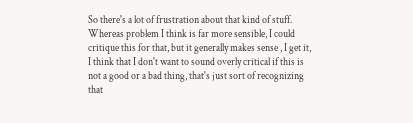So there's a lot of frustration about that kind of stuff. Whereas problem I think is far more sensible, I could critique this for that, but it generally makes sense , I get it, I think that I don't want to sound overly critical if this is not a good or a bad thing, that's just sort of recognizing that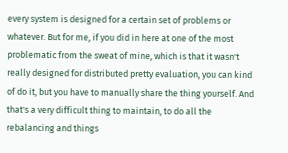every system is designed for a certain set of problems or whatever. But for me, if you did in here at one of the most problematic from the sweat of mine, which is that it wasn't really designed for distributed pretty evaluation, you can kind of do it, but you have to manually share the thing yourself. And that's a very difficult thing to maintain, to do all the rebalancing and things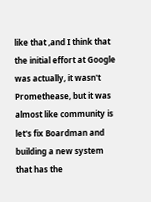like that ,and I think that the initial effort at Google was actually, it wasn't Promethease, but it was almost like community is let's fix Boardman and building a new system that has the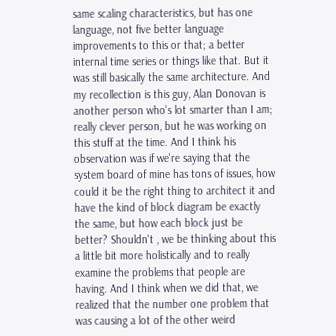same scaling characteristics, but has one language, not five better language improvements to this or that; a better internal time series or things like that. But it was still basically the same architecture. And my recollection is this guy, Alan Donovan is another person who's lot smarter than I am; really clever person, but he was working on this stuff at the time. And I think his observation was if we're saying that the system board of mine has tons of issues, how could it be the right thing to architect it and have the kind of block diagram be exactly the same, but how each block just be better? Shouldn't , we be thinking about this a little bit more holistically and to really examine the problems that people are having. And I think when we did that, we realized that the number one problem that was causing a lot of the other weird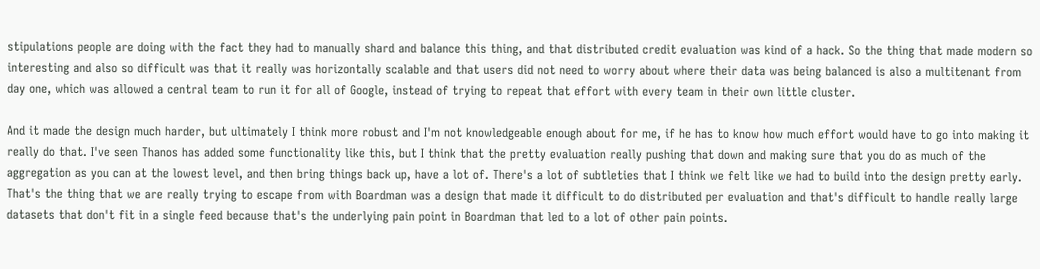stipulations people are doing with the fact they had to manually shard and balance this thing, and that distributed credit evaluation was kind of a hack. So the thing that made modern so interesting and also so difficult was that it really was horizontally scalable and that users did not need to worry about where their data was being balanced is also a multitenant from day one, which was allowed a central team to run it for all of Google, instead of trying to repeat that effort with every team in their own little cluster.

And it made the design much harder, but ultimately I think more robust and I'm not knowledgeable enough about for me, if he has to know how much effort would have to go into making it really do that. I've seen Thanos has added some functionality like this, but I think that the pretty evaluation really pushing that down and making sure that you do as much of the aggregation as you can at the lowest level, and then bring things back up, have a lot of. There's a lot of subtleties that I think we felt like we had to build into the design pretty early. That's the thing that we are really trying to escape from with Boardman was a design that made it difficult to do distributed per evaluation and that's difficult to handle really large datasets that don't fit in a single feed because that's the underlying pain point in Boardman that led to a lot of other pain points.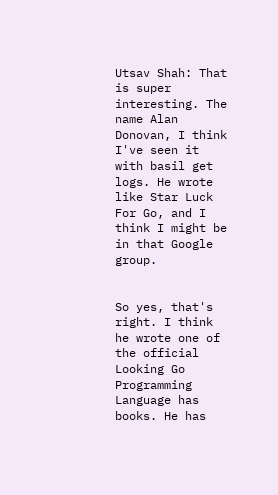Utsav Shah: That is super interesting. The name Alan Donovan, I think I've seen it with basil get logs. He wrote like Star Luck For Go, and I think I might be in that Google group.


So yes, that's right. I think he wrote one of the official Looking Go Programming Language has books. He has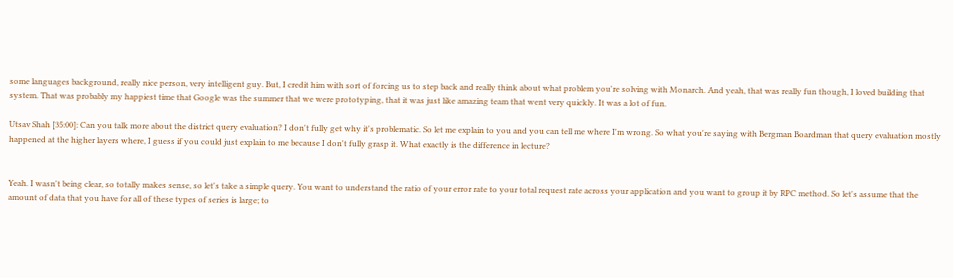some languages background, really nice person, very intelligent guy. But, I credit him with sort of forcing us to step back and really think about what problem you're solving with Monarch. And yeah, that was really fun though, I loved building that system. That was probably my happiest time that Google was the summer that we were prototyping, that it was just like amazing team that went very quickly. It was a lot of fun.

Utsav Shah [35:00]: Can you talk more about the district query evaluation? I don't fully get why it's problematic. So let me explain to you and you can tell me where I'm wrong. So what you're saying with Bergman Boardman that query evaluation mostly happened at the higher layers where, I guess if you could just explain to me because I don't fully grasp it. What exactly is the difference in lecture?


Yeah. I wasn't being clear, so totally makes sense, so let's take a simple query. You want to understand the ratio of your error rate to your total request rate across your application and you want to group it by RPC method. So let's assume that the amount of data that you have for all of these types of series is large; to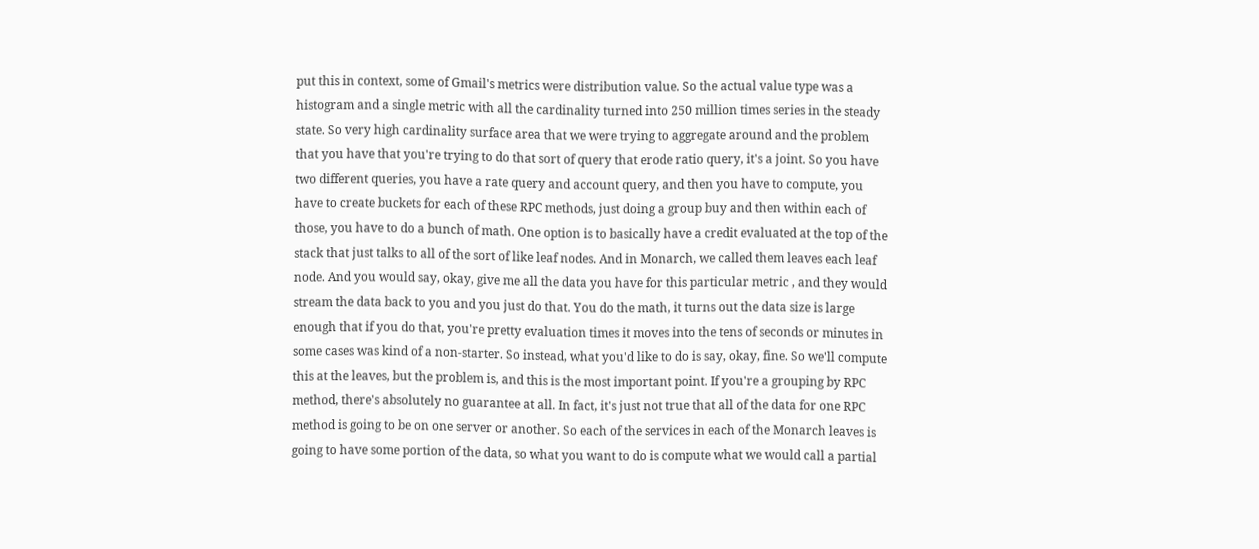put this in context, some of Gmail's metrics were distribution value. So the actual value type was a histogram and a single metric with all the cardinality turned into 250 million times series in the steady state. So very high cardinality surface area that we were trying to aggregate around and the problem that you have that you're trying to do that sort of query that erode ratio query, it's a joint. So you have two different queries, you have a rate query and account query, and then you have to compute, you have to create buckets for each of these RPC methods, just doing a group buy and then within each of those, you have to do a bunch of math. One option is to basically have a credit evaluated at the top of the stack that just talks to all of the sort of like leaf nodes. And in Monarch, we called them leaves each leaf node. And you would say, okay, give me all the data you have for this particular metric , and they would stream the data back to you and you just do that. You do the math, it turns out the data size is large enough that if you do that, you're pretty evaluation times it moves into the tens of seconds or minutes in some cases was kind of a non-starter. So instead, what you'd like to do is say, okay, fine. So we'll compute this at the leaves, but the problem is, and this is the most important point. If you're a grouping by RPC method, there's absolutely no guarantee at all. In fact, it's just not true that all of the data for one RPC method is going to be on one server or another. So each of the services in each of the Monarch leaves is going to have some portion of the data, so what you want to do is compute what we would call a partial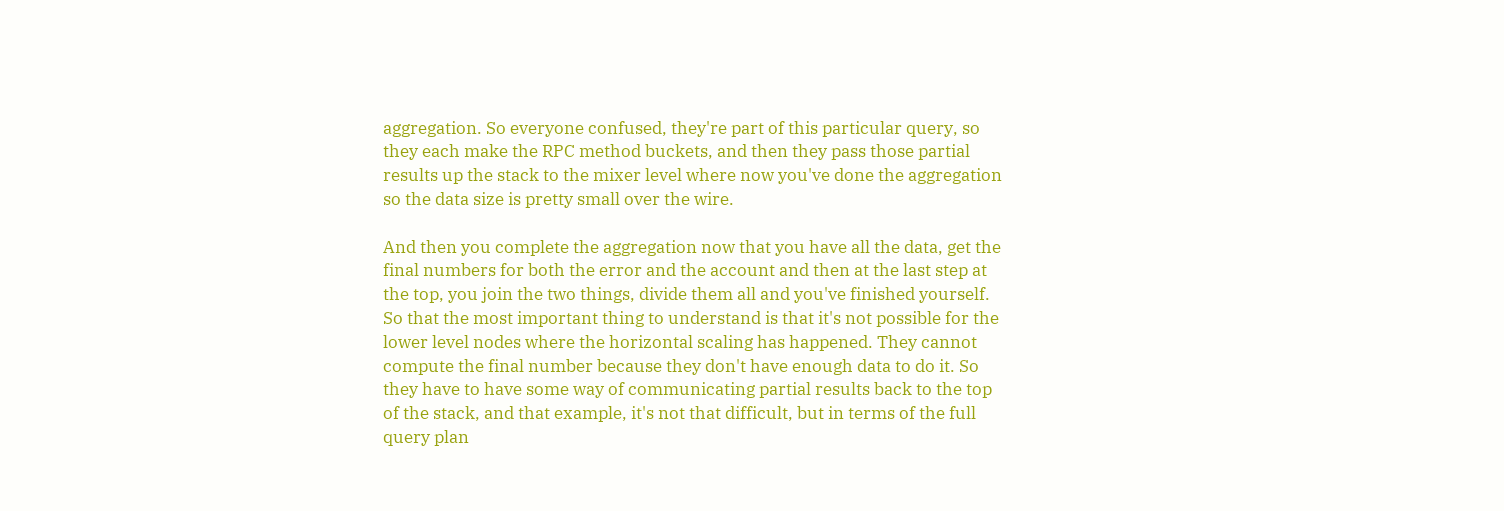aggregation. So everyone confused, they're part of this particular query, so they each make the RPC method buckets, and then they pass those partial results up the stack to the mixer level where now you've done the aggregation so the data size is pretty small over the wire.

And then you complete the aggregation now that you have all the data, get the final numbers for both the error and the account and then at the last step at the top, you join the two things, divide them all and you've finished yourself. So that the most important thing to understand is that it's not possible for the lower level nodes where the horizontal scaling has happened. They cannot compute the final number because they don't have enough data to do it. So they have to have some way of communicating partial results back to the top of the stack, and that example, it's not that difficult, but in terms of the full query plan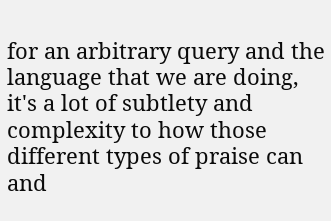for an arbitrary query and the language that we are doing, it's a lot of subtlety and complexity to how those different types of praise can and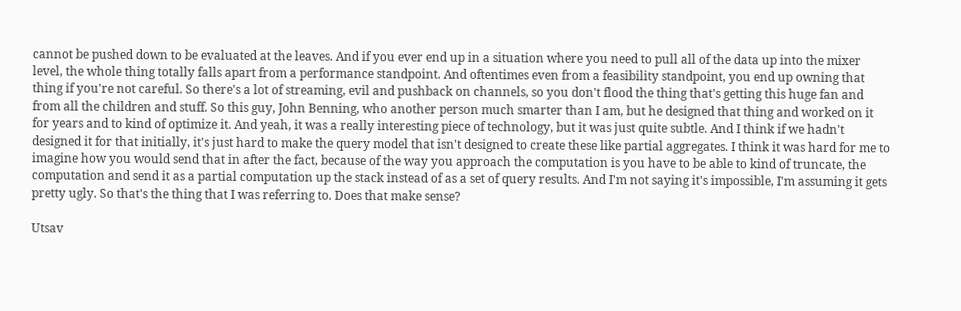cannot be pushed down to be evaluated at the leaves. And if you ever end up in a situation where you need to pull all of the data up into the mixer level, the whole thing totally falls apart from a performance standpoint. And oftentimes even from a feasibility standpoint, you end up owning that thing if you're not careful. So there's a lot of streaming, evil and pushback on channels, so you don't flood the thing that's getting this huge fan and from all the children and stuff. So this guy, John Benning, who another person much smarter than I am, but he designed that thing and worked on it for years and to kind of optimize it. And yeah, it was a really interesting piece of technology, but it was just quite subtle. And I think if we hadn't designed it for that initially, it's just hard to make the query model that isn't designed to create these like partial aggregates. I think it was hard for me to imagine how you would send that in after the fact, because of the way you approach the computation is you have to be able to kind of truncate, the computation and send it as a partial computation up the stack instead of as a set of query results. And I'm not saying it's impossible, I'm assuming it gets pretty ugly. So that's the thing that I was referring to. Does that make sense?

Utsav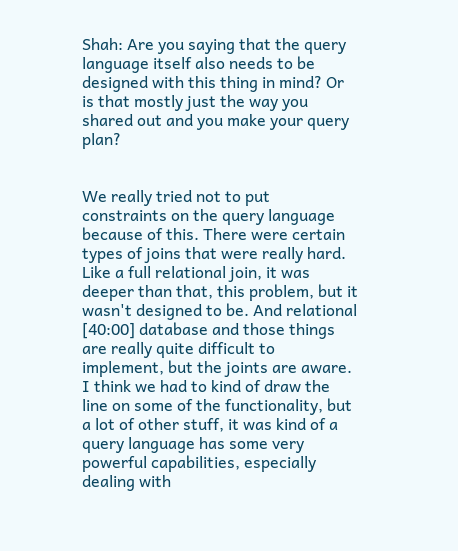Shah: Are you saying that the query language itself also needs to be designed with this thing in mind? Or is that mostly just the way you shared out and you make your query plan?


We really tried not to put constraints on the query language because of this. There were certain types of joins that were really hard. Like a full relational join, it was deeper than that, this problem, but it wasn't designed to be. And relational [40:00] database and those things are really quite difficult to implement, but the joints are aware. I think we had to kind of draw the line on some of the functionality, but a lot of other stuff, it was kind of a query language has some very powerful capabilities, especially dealing with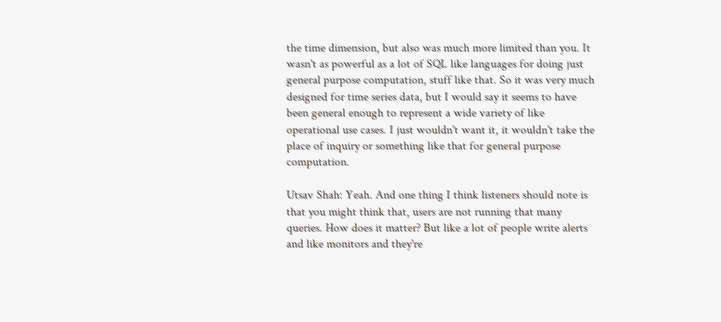the time dimension, but also was much more limited than you. It wasn't as powerful as a lot of SQL like languages for doing just general purpose computation, stuff like that. So it was very much designed for time series data, but I would say it seems to have been general enough to represent a wide variety of like operational use cases. I just wouldn't want it, it wouldn't take the place of inquiry or something like that for general purpose computation.

Utsav Shah: Yeah. And one thing I think listeners should note is that you might think that, users are not running that many queries. How does it matter? But like a lot of people write alerts and like monitors and they're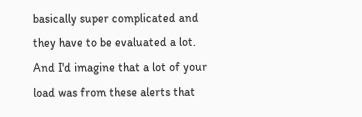basically super complicated and they have to be evaluated a lot. And I'd imagine that a lot of your load was from these alerts that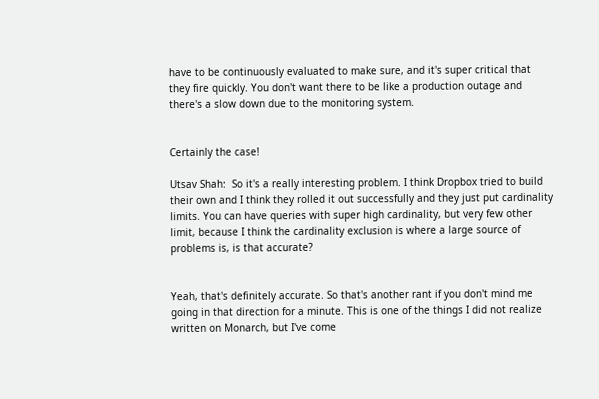have to be continuously evaluated to make sure, and it's super critical that they fire quickly. You don't want there to be like a production outage and there's a slow down due to the monitoring system.


Certainly the case!

Utsav Shah:  So it's a really interesting problem. I think Dropbox tried to build their own and I think they rolled it out successfully and they just put cardinality limits. You can have queries with super high cardinality, but very few other limit, because I think the cardinality exclusion is where a large source of problems is, is that accurate?


Yeah, that's definitely accurate. So that's another rant if you don't mind me going in that direction for a minute. This is one of the things I did not realize written on Monarch, but I've come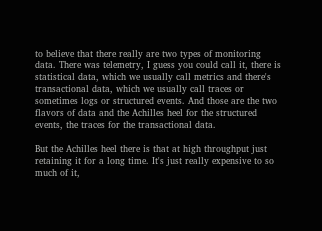to believe that there really are two types of monitoring data. There was telemetry, I guess you could call it, there is statistical data, which we usually call metrics and there's transactional data, which we usually call traces or sometimes logs or structured events. And those are the two flavors of data and the Achilles heel for the structured events, the traces for the transactional data.

But the Achilles heel there is that at high throughput just retaining it for a long time. It's just really expensive to so much of it,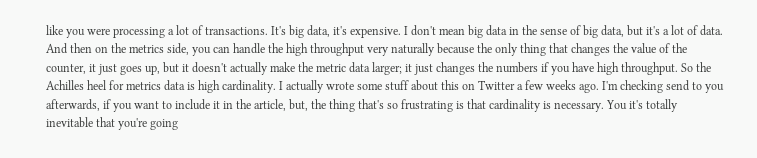like you were processing a lot of transactions. It's big data, it's expensive. I don't mean big data in the sense of big data, but it's a lot of data. And then on the metrics side, you can handle the high throughput very naturally because the only thing that changes the value of the counter, it just goes up, but it doesn't actually make the metric data larger; it just changes the numbers if you have high throughput. So the Achilles heel for metrics data is high cardinality. I actually wrote some stuff about this on Twitter a few weeks ago. I'm checking send to you afterwards, if you want to include it in the article, but, the thing that's so frustrating is that cardinality is necessary. You it's totally inevitable that you're going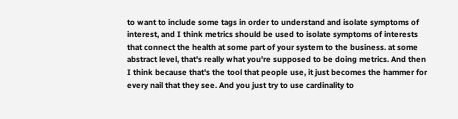to want to include some tags in order to understand and isolate symptoms of interest, and I think metrics should be used to isolate symptoms of interests that connect the health at some part of your system to the business. at some abstract level, that's really what you're supposed to be doing metrics. And then I think because that's the tool that people use, it just becomes the hammer for every nail that they see. And you just try to use cardinality to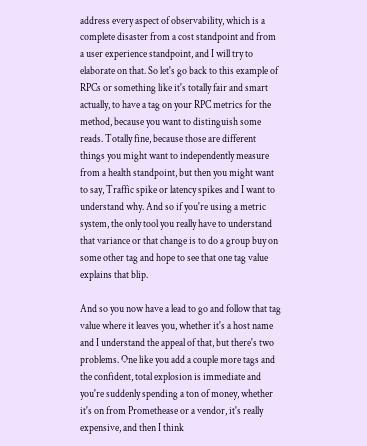address every aspect of observability, which is a complete disaster from a cost standpoint and from a user experience standpoint, and I will try to elaborate on that. So let's go back to this example of RPCs or something like it's totally fair and smart actually, to have a tag on your RPC metrics for the method, because you want to distinguish some reads. Totally fine, because those are different things you might want to independently measure from a health standpoint, but then you might want to say, Traffic spike or latency spikes and I want to understand why. And so if you're using a metric system, the only tool you really have to understand that variance or that change is to do a group buy on some other tag and hope to see that one tag value explains that blip.

And so you now have a lead to go and follow that tag value where it leaves you, whether it's a host name and I understand the appeal of that, but there's two problems. One like you add a couple more tags and the confident, total explosion is immediate and you're suddenly spending a ton of money, whether it's on from Promethease or a vendor, it's really expensive, and then I think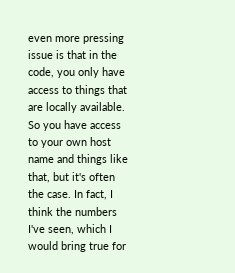even more pressing issue is that in the code, you only have access to things that are locally available. So you have access to your own host name and things like that, but it's often the case. In fact, I think the numbers I've seen, which I would bring true for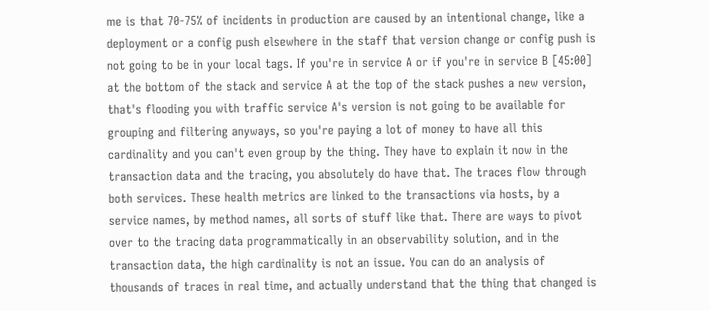me is that 70-75% of incidents in production are caused by an intentional change, like a deployment or a config push elsewhere in the staff that version change or config push is not going to be in your local tags. If you're in service A or if you're in service B [45:00] at the bottom of the stack and service A at the top of the stack pushes a new version, that's flooding you with traffic service A's version is not going to be available for grouping and filtering anyways, so you're paying a lot of money to have all this cardinality and you can't even group by the thing. They have to explain it now in the transaction data and the tracing, you absolutely do have that. The traces flow through both services. These health metrics are linked to the transactions via hosts, by a service names, by method names, all sorts of stuff like that. There are ways to pivot over to the tracing data programmatically in an observability solution, and in the transaction data, the high cardinality is not an issue. You can do an analysis of thousands of traces in real time, and actually understand that the thing that changed is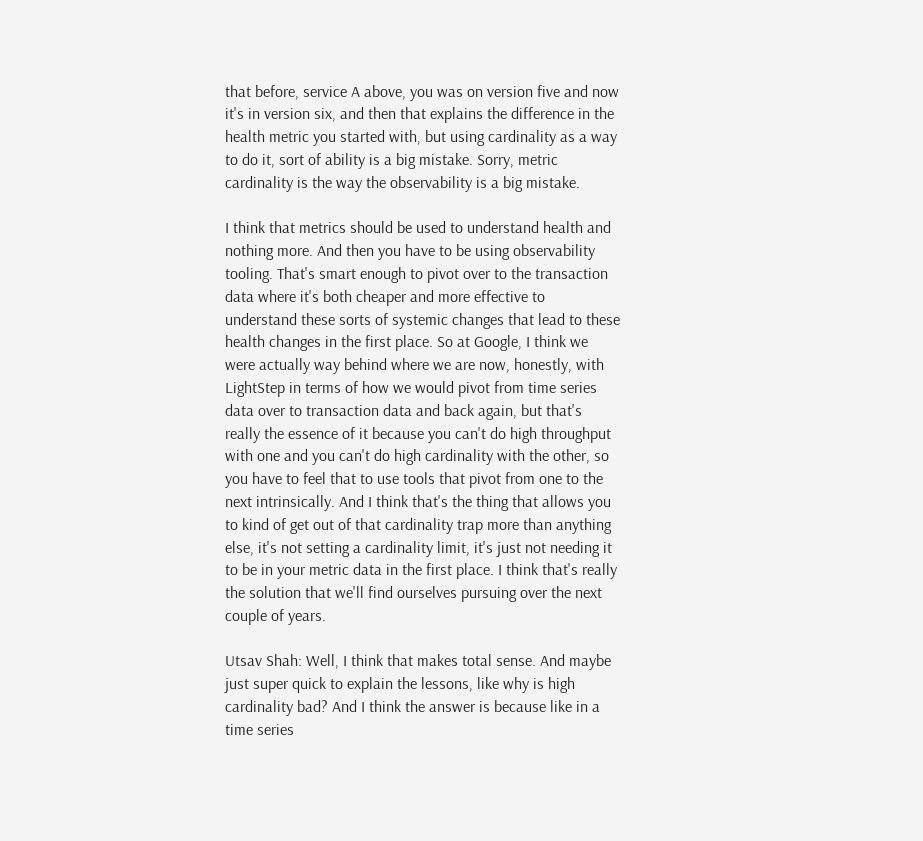that before, service A above, you was on version five and now it's in version six, and then that explains the difference in the health metric you started with, but using cardinality as a way to do it, sort of ability is a big mistake. Sorry, metric cardinality is the way the observability is a big mistake.

I think that metrics should be used to understand health and nothing more. And then you have to be using observability tooling. That's smart enough to pivot over to the transaction data where it's both cheaper and more effective to understand these sorts of systemic changes that lead to these health changes in the first place. So at Google, I think we were actually way behind where we are now, honestly, with LightStep in terms of how we would pivot from time series data over to transaction data and back again, but that's really the essence of it because you can't do high throughput with one and you can't do high cardinality with the other, so you have to feel that to use tools that pivot from one to the next intrinsically. And I think that's the thing that allows you to kind of get out of that cardinality trap more than anything else, it's not setting a cardinality limit, it's just not needing it to be in your metric data in the first place. I think that's really the solution that we'll find ourselves pursuing over the next couple of years.

Utsav Shah: Well, I think that makes total sense. And maybe just super quick to explain the lessons, like why is high cardinality bad? And I think the answer is because like in a time series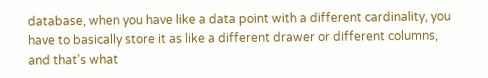database, when you have like a data point with a different cardinality, you have to basically store it as like a different drawer or different columns, and that's what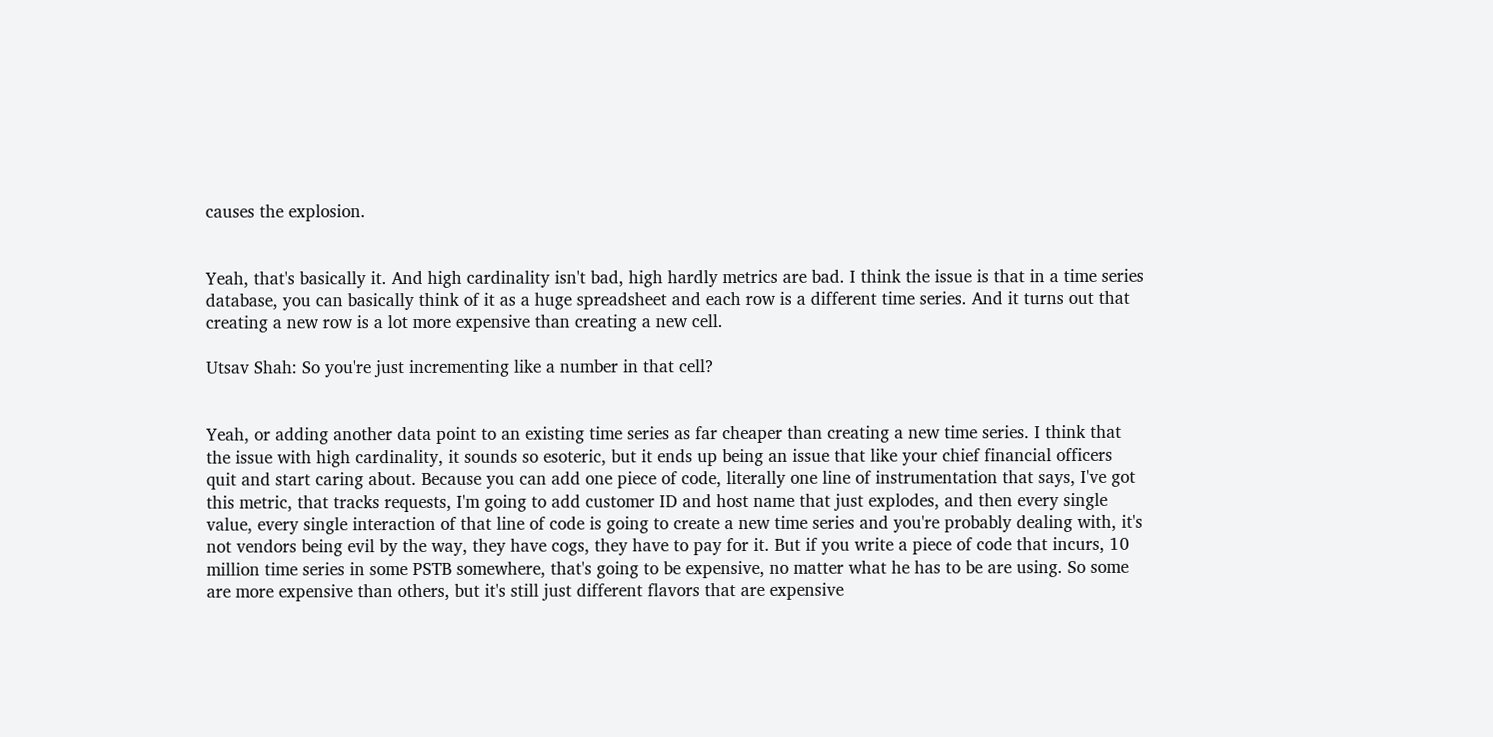causes the explosion.


Yeah, that's basically it. And high cardinality isn't bad, high hardly metrics are bad. I think the issue is that in a time series database, you can basically think of it as a huge spreadsheet and each row is a different time series. And it turns out that creating a new row is a lot more expensive than creating a new cell.

Utsav Shah: So you're just incrementing like a number in that cell?


Yeah, or adding another data point to an existing time series as far cheaper than creating a new time series. I think that the issue with high cardinality, it sounds so esoteric, but it ends up being an issue that like your chief financial officers quit and start caring about. Because you can add one piece of code, literally one line of instrumentation that says, I've got this metric, that tracks requests, I'm going to add customer ID and host name that just explodes, and then every single value, every single interaction of that line of code is going to create a new time series and you're probably dealing with, it's not vendors being evil by the way, they have cogs, they have to pay for it. But if you write a piece of code that incurs, 10 million time series in some PSTB somewhere, that's going to be expensive, no matter what he has to be are using. So some are more expensive than others, but it's still just different flavors that are expensive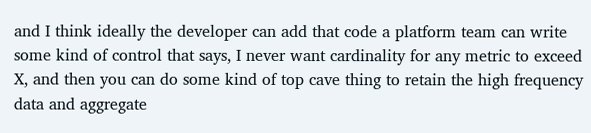and I think ideally the developer can add that code a platform team can write some kind of control that says, I never want cardinality for any metric to exceed X, and then you can do some kind of top cave thing to retain the high frequency data and aggregate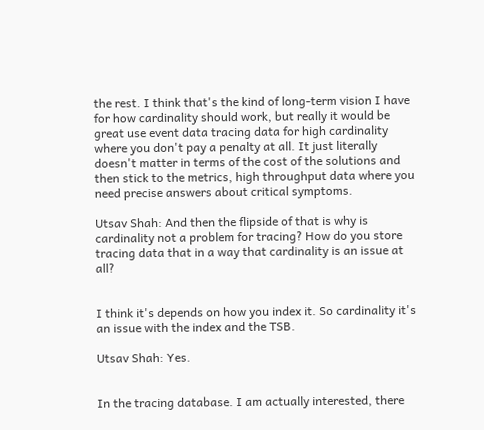the rest. I think that's the kind of long-term vision I have for how cardinality should work, but really it would be great use event data tracing data for high cardinality where you don't pay a penalty at all. It just literally doesn't matter in terms of the cost of the solutions and then stick to the metrics, high throughput data where you need precise answers about critical symptoms.

Utsav Shah: And then the flipside of that is why is cardinality not a problem for tracing? How do you store tracing data that in a way that cardinality is an issue at all?


I think it's depends on how you index it. So cardinality it's an issue with the index and the TSB.

Utsav Shah: Yes.


In the tracing database. I am actually interested, there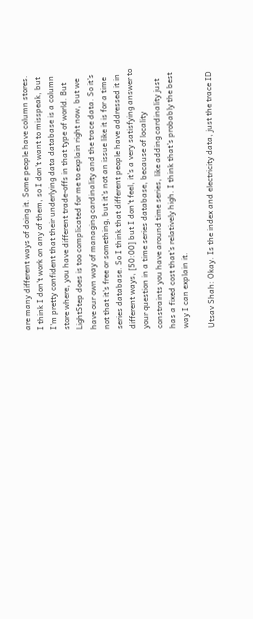are many different ways of doing it. Some people have column stores. I think I don't work on any of them, so I don't want to misspeak, but I'm pretty confident that their underlying data database is a column store where, you have different trade-offs in that type of world. But LightStep does is too complicated for me to explain right now, but we have our own way of managing cardinality and the trace data. So it's not that it's free or something, but it's not an issue like it is for a time series database. So I think that different people have addressed it in different ways, [50:00] but I don't feel, it's a very satisfying answer to your question in a time series database, because of locality constraints you have around time series, like adding cardinality just has a fixed cost that's relatively high. I think that's probably the best way I can explain it.

Utsav Shah: Okay. Is the index and electricity data, just the trace ID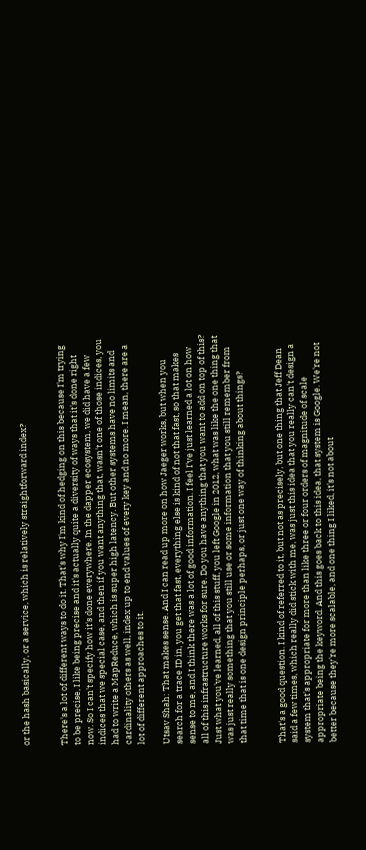or the hash basically, or a service, which is relatively straightforward index?


There's a lot of different ways to do it. That's why I'm kind of hedging on this because I'm trying to be precise, I like being precise and it's actually quite a diversity of ways that it's done right now. So I can't specify how it's done everywhere. In the dapper ecosystem, we did have a few indices that we special case, and then if you want anything that, wasn't one of those indices, you had to write a MapReduce, which is super high latency. But other systems have no limits and cardinality others as well, index up to end values of every key and no more. I mean, there are a lot of different approaches to it.

Utsav Shah: That makes sense. And I can read up more on how Jaeger works, but when you search for a trace ID in, you get that fast, everything else is kind of not that fast, so that makes sense to me, and I think there was a lot of good information. I feel I've just learned a lot on how all of this infrastructure works for sure. Do you have anything that you want to add on top of this? Just what you've learned, all of this stuff, you left Google in 2012, what was like the one thing that was just really something that you still use or some information that you still remember from that time that is one design principle perhaps, or just one way of thinking about things?


That's a good question. I kind of referred to it, but not as precisely, but one thing that Jeff Dean said a few times, which really did stick with me, was just this idea that you really can't design a system that's appropriate for more than like three or four orders of magnitude of scale appropriate being the keyword. And this goes back to this idea, that system is Google. We're not better because they're more scalable, and one thing I liked, it's not about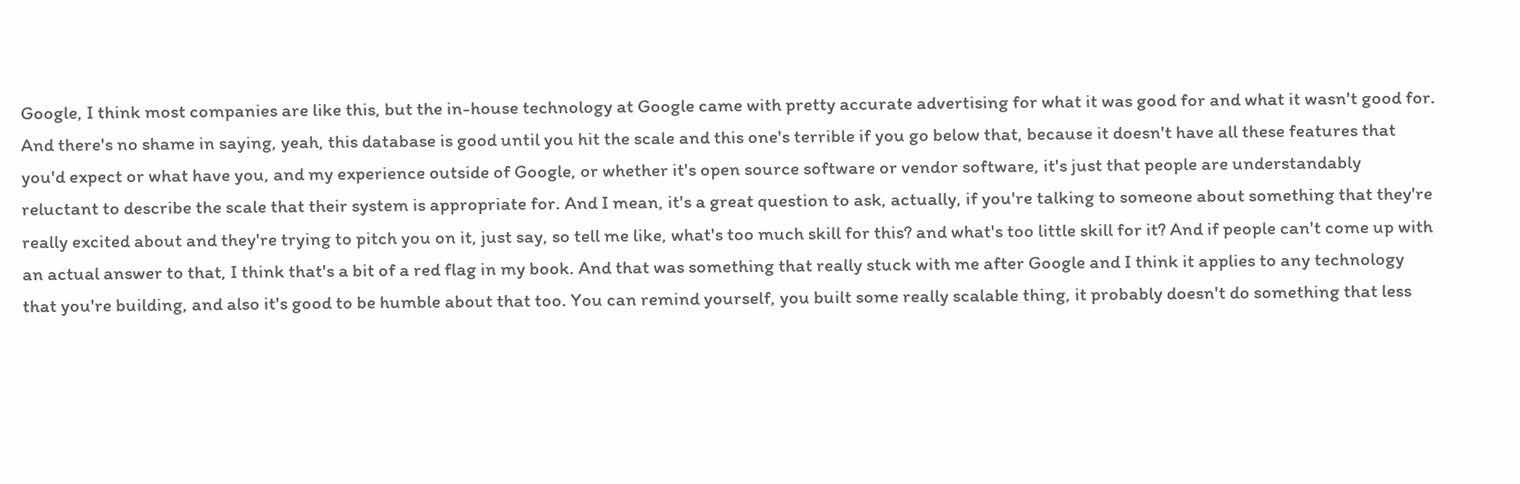Google, I think most companies are like this, but the in-house technology at Google came with pretty accurate advertising for what it was good for and what it wasn't good for. And there's no shame in saying, yeah, this database is good until you hit the scale and this one's terrible if you go below that, because it doesn't have all these features that you'd expect or what have you, and my experience outside of Google, or whether it's open source software or vendor software, it's just that people are understandably reluctant to describe the scale that their system is appropriate for. And I mean, it's a great question to ask, actually, if you're talking to someone about something that they're really excited about and they're trying to pitch you on it, just say, so tell me like, what's too much skill for this? and what's too little skill for it? And if people can't come up with an actual answer to that, I think that's a bit of a red flag in my book. And that was something that really stuck with me after Google and I think it applies to any technology that you're building, and also it's good to be humble about that too. You can remind yourself, you built some really scalable thing, it probably doesn't do something that less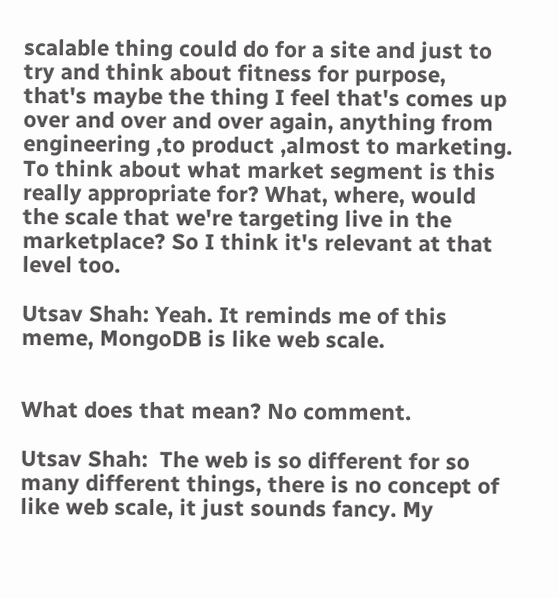scalable thing could do for a site and just to try and think about fitness for purpose, that's maybe the thing I feel that's comes up over and over and over again, anything from engineering ,to product ,almost to marketing. To think about what market segment is this really appropriate for? What, where, would the scale that we're targeting live in the marketplace? So I think it's relevant at that level too.

Utsav Shah: Yeah. It reminds me of this meme, MongoDB is like web scale.


What does that mean? No comment.

Utsav Shah:  The web is so different for so many different things, there is no concept of like web scale, it just sounds fancy. My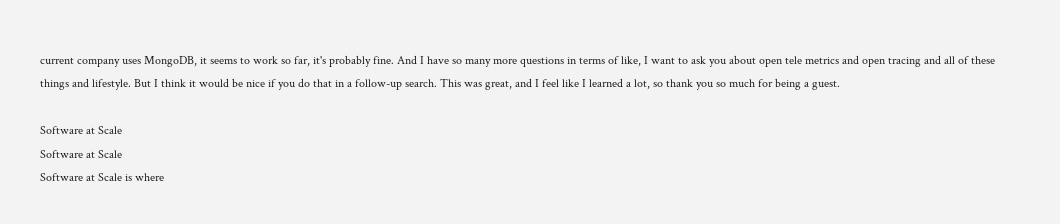current company uses MongoDB, it seems to work so far, it's probably fine. And I have so many more questions in terms of like, I want to ask you about open tele metrics and open tracing and all of these things and lifestyle. But I think it would be nice if you do that in a follow-up search. This was great, and I feel like I learned a lot, so thank you so much for being a guest.

Software at Scale
Software at Scale
Software at Scale is where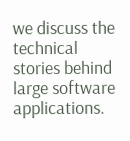we discuss the technical stories behind large software applications.